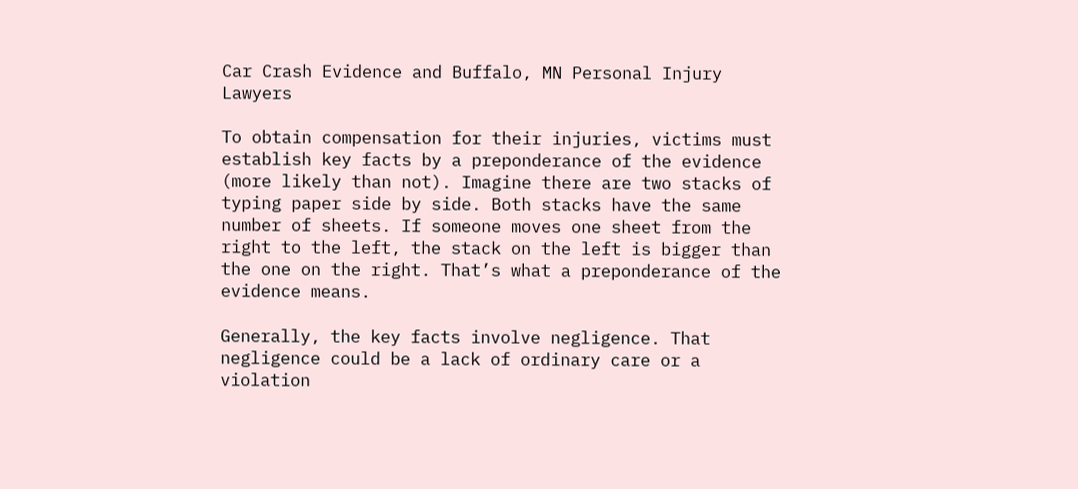Car Crash Evidence and Buffalo, MN Personal Injury Lawyers

To obtain compensation for their injuries, victims must establish key facts by a preponderance of the evidence (more likely than not). Imagine there are two stacks of typing paper side by side. Both stacks have the same number of sheets. If someone moves one sheet from the right to the left, the stack on the left is bigger than the one on the right. That’s what a preponderance of the evidence means.

Generally, the key facts involve negligence. That negligence could be a lack of ordinary care or a violation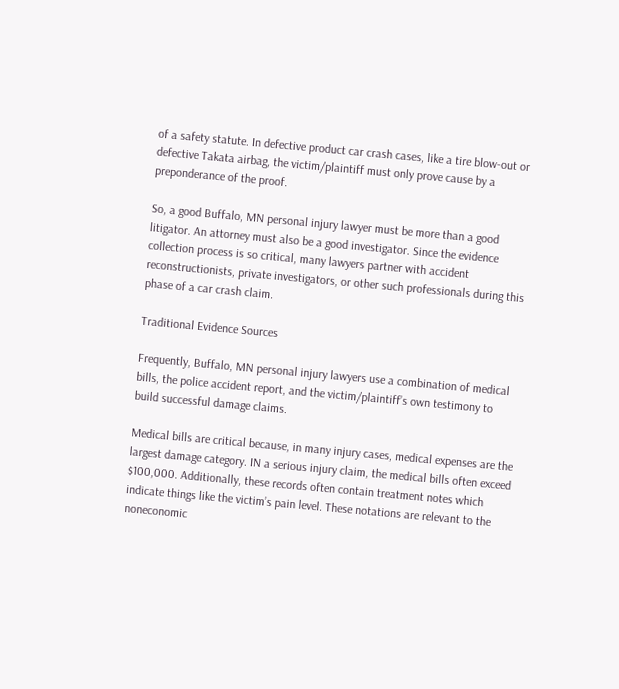of a safety statute. In defective product car crash cases, like a tire blow-out or defective Takata airbag, the victim/plaintiff must only prove cause by a preponderance of the proof.

So, a good Buffalo, MN personal injury lawyer must be more than a good litigator. An attorney must also be a good investigator. Since the evidence collection process is so critical, many lawyers partner with accident reconstructionists, private investigators, or other such professionals during this phase of a car crash claim.

Traditional Evidence Sources

Frequently, Buffalo, MN personal injury lawyers use a combination of medical bills, the police accident report, and the victim/plaintiff’s own testimony to build successful damage claims.

Medical bills are critical because, in many injury cases, medical expenses are the largest damage category. IN a serious injury claim, the medical bills often exceed $100,000. Additionally, these records often contain treatment notes which indicate things like the victim’s pain level. These notations are relevant to the noneconomic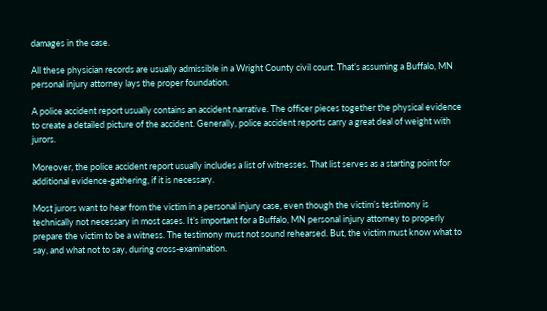damages in the case.

All these physician records are usually admissible in a Wright County civil court. That’s assuming a Buffalo, MN personal injury attorney lays the proper foundation.

A police accident report usually contains an accident narrative. The officer pieces together the physical evidence to create a detailed picture of the accident. Generally, police accident reports carry a great deal of weight with jurors.

Moreover, the police accident report usually includes a list of witnesses. That list serves as a starting point for additional evidence-gathering, if it is necessary.

Most jurors want to hear from the victim in a personal injury case, even though the victim’s testimony is technically not necessary in most cases. It’s important for a Buffalo, MN personal injury attorney to properly prepare the victim to be a witness. The testimony must not sound rehearsed. But, the victim must know what to say, and what not to say, during cross-examination.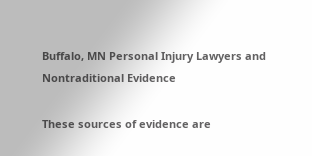Buffalo, MN Personal Injury Lawyers and Nontraditional Evidence

These sources of evidence are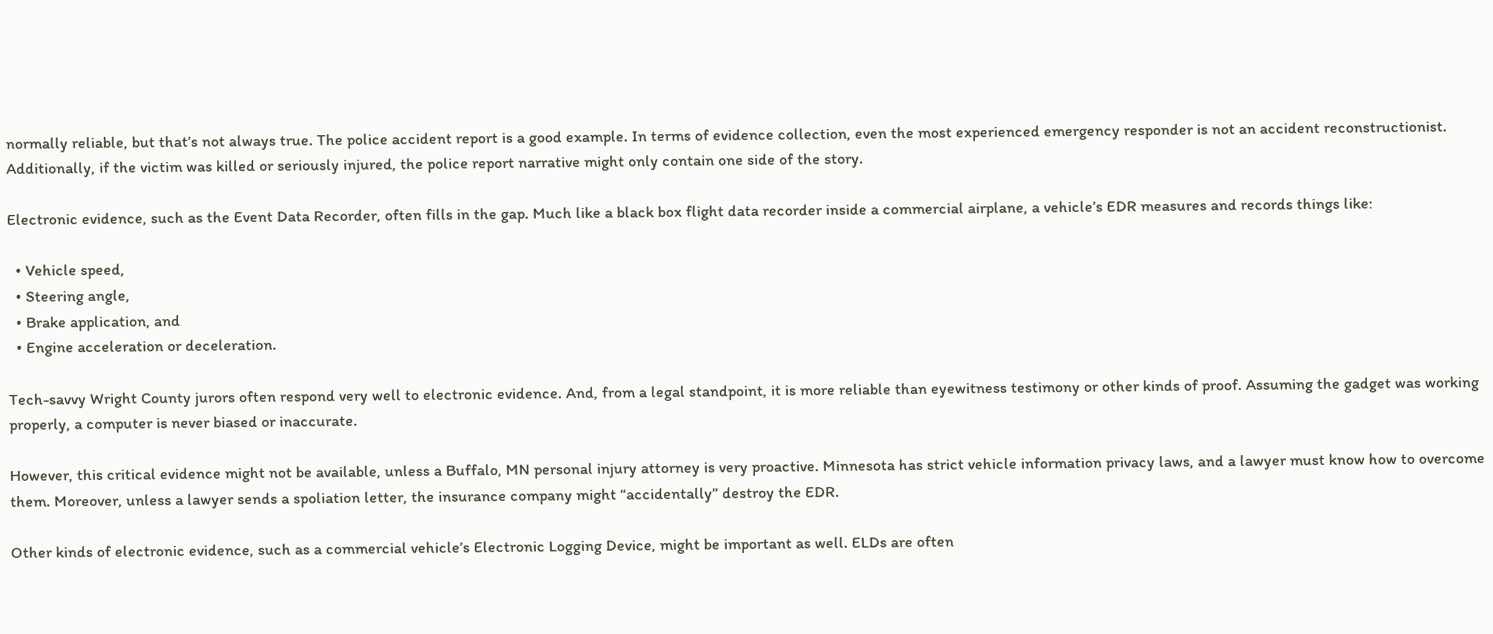normally reliable, but that’s not always true. The police accident report is a good example. In terms of evidence collection, even the most experienced emergency responder is not an accident reconstructionist. Additionally, if the victim was killed or seriously injured, the police report narrative might only contain one side of the story.

Electronic evidence, such as the Event Data Recorder, often fills in the gap. Much like a black box flight data recorder inside a commercial airplane, a vehicle’s EDR measures and records things like:

  • Vehicle speed,
  • Steering angle,
  • Brake application, and
  • Engine acceleration or deceleration.

Tech-savvy Wright County jurors often respond very well to electronic evidence. And, from a legal standpoint, it is more reliable than eyewitness testimony or other kinds of proof. Assuming the gadget was working properly, a computer is never biased or inaccurate.

However, this critical evidence might not be available, unless a Buffalo, MN personal injury attorney is very proactive. Minnesota has strict vehicle information privacy laws, and a lawyer must know how to overcome them. Moreover, unless a lawyer sends a spoliation letter, the insurance company might “accidentally” destroy the EDR.

Other kinds of electronic evidence, such as a commercial vehicle’s Electronic Logging Device, might be important as well. ELDs are often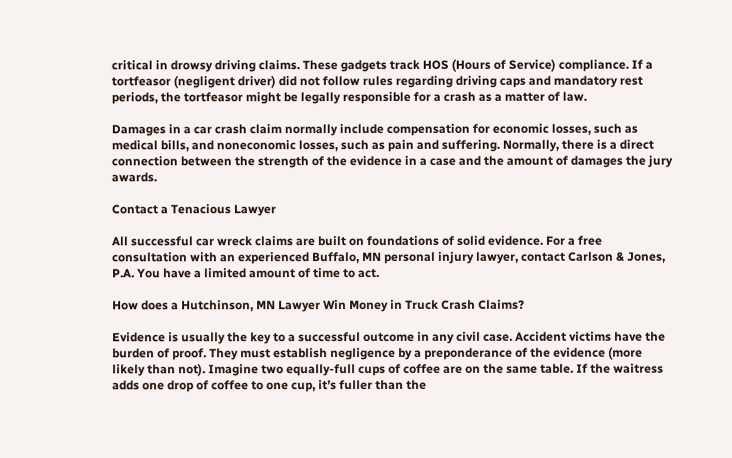critical in drowsy driving claims. These gadgets track HOS (Hours of Service) compliance. If a tortfeasor (negligent driver) did not follow rules regarding driving caps and mandatory rest periods, the tortfeasor might be legally responsible for a crash as a matter of law.

Damages in a car crash claim normally include compensation for economic losses, such as medical bills, and noneconomic losses, such as pain and suffering. Normally, there is a direct connection between the strength of the evidence in a case and the amount of damages the jury awards.

Contact a Tenacious Lawyer

All successful car wreck claims are built on foundations of solid evidence. For a free consultation with an experienced Buffalo, MN personal injury lawyer, contact Carlson & Jones, P.A. You have a limited amount of time to act.

How does a Hutchinson, MN Lawyer Win Money in Truck Crash Claims?

Evidence is usually the key to a successful outcome in any civil case. Accident victims have the burden of proof. They must establish negligence by a preponderance of the evidence (more likely than not). Imagine two equally-full cups of coffee are on the same table. If the waitress adds one drop of coffee to one cup, it’s fuller than the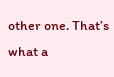other one. That’s what a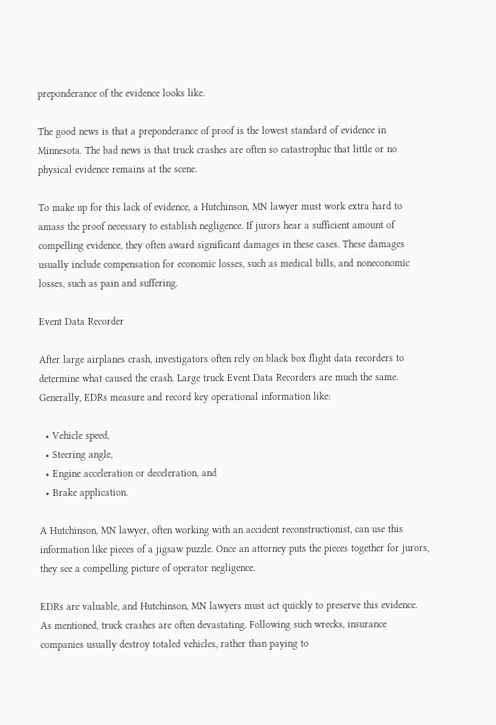preponderance of the evidence looks like.

The good news is that a preponderance of proof is the lowest standard of evidence in Minnesota. The bad news is that truck crashes are often so catastrophic that little or no physical evidence remains at the scene.

To make up for this lack of evidence, a Hutchinson, MN lawyer must work extra hard to amass the proof necessary to establish negligence. If jurors hear a sufficient amount of compelling evidence, they often award significant damages in these cases. These damages usually include compensation for economic losses, such as medical bills, and noneconomic losses, such as pain and suffering.

Event Data Recorder

After large airplanes crash, investigators often rely on black box flight data recorders to determine what caused the crash. Large truck Event Data Recorders are much the same. Generally, EDRs measure and record key operational information like:

  • Vehicle speed,
  • Steering angle,
  • Engine acceleration or deceleration, and
  • Brake application.

A Hutchinson, MN lawyer, often working with an accident reconstructionist, can use this information like pieces of a jigsaw puzzle. Once an attorney puts the pieces together for jurors, they see a compelling picture of operator negligence.

EDRs are valuable, and Hutchinson, MN lawyers must act quickly to preserve this evidence. As mentioned, truck crashes are often devastating. Following such wrecks, insurance companies usually destroy totaled vehicles, rather than paying to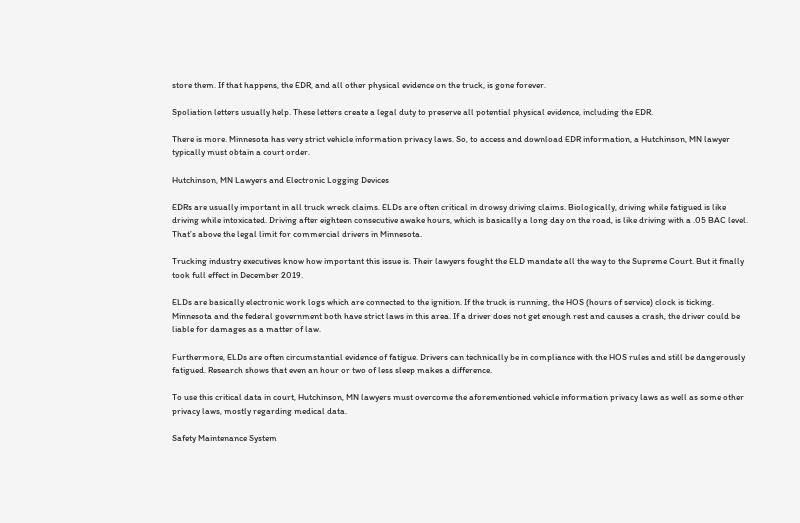store them. If that happens, the EDR, and all other physical evidence on the truck, is gone forever.

Spoliation letters usually help. These letters create a legal duty to preserve all potential physical evidence, including the EDR.

There is more. Minnesota has very strict vehicle information privacy laws. So, to access and download EDR information, a Hutchinson, MN lawyer typically must obtain a court order.

Hutchinson, MN Lawyers and Electronic Logging Devices

EDRs are usually important in all truck wreck claims. ELDs are often critical in drowsy driving claims. Biologically, driving while fatigued is like driving while intoxicated. Driving after eighteen consecutive awake hours, which is basically a long day on the road, is like driving with a .05 BAC level. That’s above the legal limit for commercial drivers in Minnesota.

Trucking industry executives know how important this issue is. Their lawyers fought the ELD mandate all the way to the Supreme Court. But it finally took full effect in December 2019.

ELDs are basically electronic work logs which are connected to the ignition. If the truck is running, the HOS (hours of service) clock is ticking. Minnesota and the federal government both have strict laws in this area. If a driver does not get enough rest and causes a crash, the driver could be liable for damages as a matter of law.

Furthermore, ELDs are often circumstantial evidence of fatigue. Drivers can technically be in compliance with the HOS rules and still be dangerously fatigued. Research shows that even an hour or two of less sleep makes a difference.

To use this critical data in court, Hutchinson, MN lawyers must overcome the aforementioned vehicle information privacy laws as well as some other privacy laws, mostly regarding medical data.

Safety Maintenance System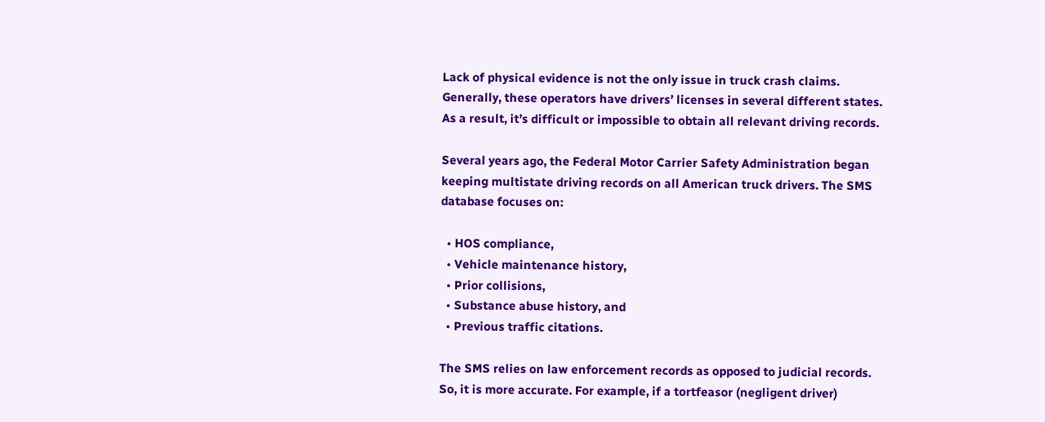Lack of physical evidence is not the only issue in truck crash claims. Generally, these operators have drivers’ licenses in several different states. As a result, it’s difficult or impossible to obtain all relevant driving records.

Several years ago, the Federal Motor Carrier Safety Administration began keeping multistate driving records on all American truck drivers. The SMS database focuses on:

  • HOS compliance,
  • Vehicle maintenance history,
  • Prior collisions,
  • Substance abuse history, and
  • Previous traffic citations.

The SMS relies on law enforcement records as opposed to judicial records. So, it is more accurate. For example, if a tortfeasor (negligent driver)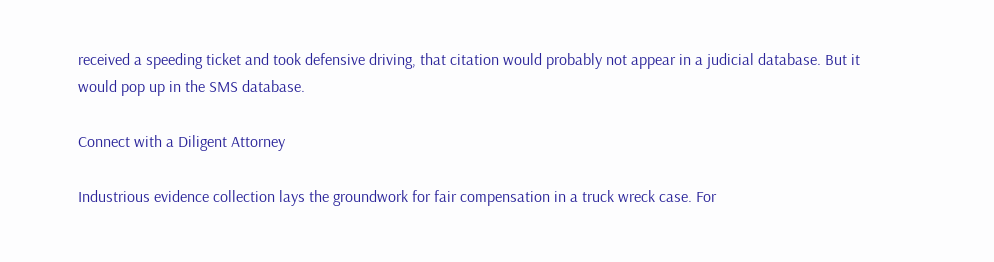received a speeding ticket and took defensive driving, that citation would probably not appear in a judicial database. But it would pop up in the SMS database.

Connect with a Diligent Attorney

Industrious evidence collection lays the groundwork for fair compensation in a truck wreck case. For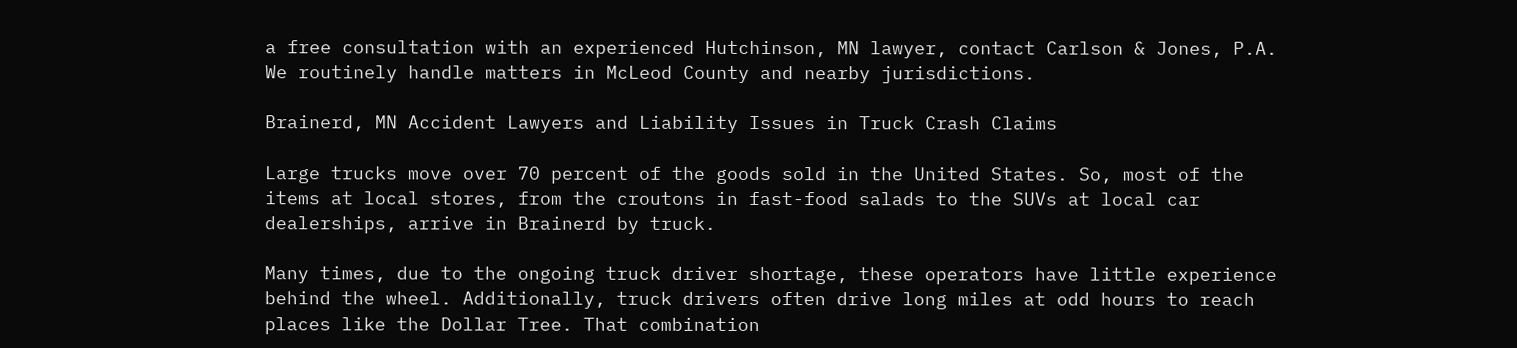a free consultation with an experienced Hutchinson, MN lawyer, contact Carlson & Jones, P.A. We routinely handle matters in McLeod County and nearby jurisdictions.

Brainerd, MN Accident Lawyers and Liability Issues in Truck Crash Claims

Large trucks move over 70 percent of the goods sold in the United States. So, most of the items at local stores, from the croutons in fast-food salads to the SUVs at local car dealerships, arrive in Brainerd by truck.

Many times, due to the ongoing truck driver shortage, these operators have little experience behind the wheel. Additionally, truck drivers often drive long miles at odd hours to reach places like the Dollar Tree. That combination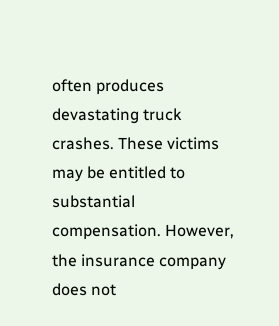often produces devastating truck crashes. These victims may be entitled to substantial compensation. However, the insurance company does not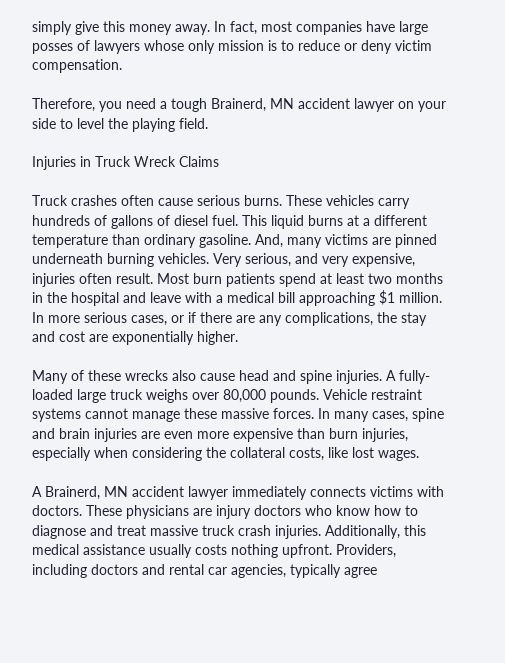simply give this money away. In fact, most companies have large posses of lawyers whose only mission is to reduce or deny victim compensation.

Therefore, you need a tough Brainerd, MN accident lawyer on your side to level the playing field.

Injuries in Truck Wreck Claims

Truck crashes often cause serious burns. These vehicles carry hundreds of gallons of diesel fuel. This liquid burns at a different temperature than ordinary gasoline. And, many victims are pinned underneath burning vehicles. Very serious, and very expensive, injuries often result. Most burn patients spend at least two months in the hospital and leave with a medical bill approaching $1 million. In more serious cases, or if there are any complications, the stay and cost are exponentially higher.

Many of these wrecks also cause head and spine injuries. A fully-loaded large truck weighs over 80,000 pounds. Vehicle restraint systems cannot manage these massive forces. In many cases, spine and brain injuries are even more expensive than burn injuries, especially when considering the collateral costs, like lost wages.

A Brainerd, MN accident lawyer immediately connects victims with doctors. These physicians are injury doctors who know how to diagnose and treat massive truck crash injuries. Additionally, this medical assistance usually costs nothing upfront. Providers, including doctors and rental car agencies, typically agree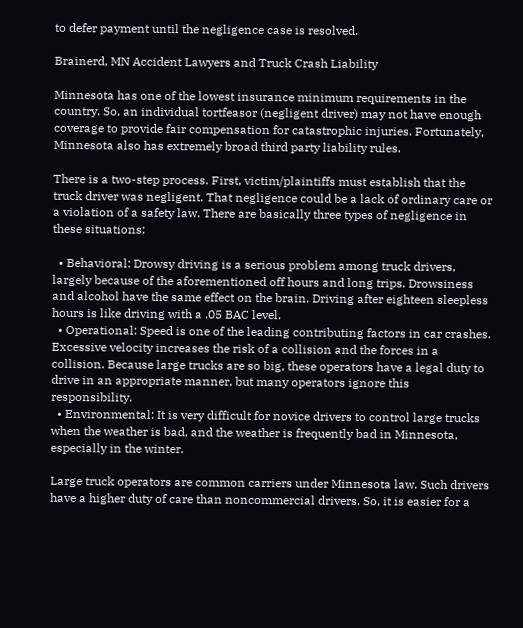to defer payment until the negligence case is resolved.

Brainerd, MN Accident Lawyers and Truck Crash Liability

Minnesota has one of the lowest insurance minimum requirements in the country. So, an individual tortfeasor (negligent driver) may not have enough coverage to provide fair compensation for catastrophic injuries. Fortunately, Minnesota also has extremely broad third party liability rules.

There is a two-step process. First, victim/plaintiffs must establish that the truck driver was negligent. That negligence could be a lack of ordinary care or a violation of a safety law. There are basically three types of negligence in these situations:

  • Behavioral: Drowsy driving is a serious problem among truck drivers, largely because of the aforementioned off hours and long trips. Drowsiness and alcohol have the same effect on the brain. Driving after eighteen sleepless hours is like driving with a .05 BAC level.
  • Operational: Speed is one of the leading contributing factors in car crashes. Excessive velocity increases the risk of a collision and the forces in a collision. Because large trucks are so big, these operators have a legal duty to drive in an appropriate manner, but many operators ignore this responsibility.
  • Environmental: It is very difficult for novice drivers to control large trucks when the weather is bad, and the weather is frequently bad in Minnesota, especially in the winter.

Large truck operators are common carriers under Minnesota law. Such drivers have a higher duty of care than noncommercial drivers. So, it is easier for a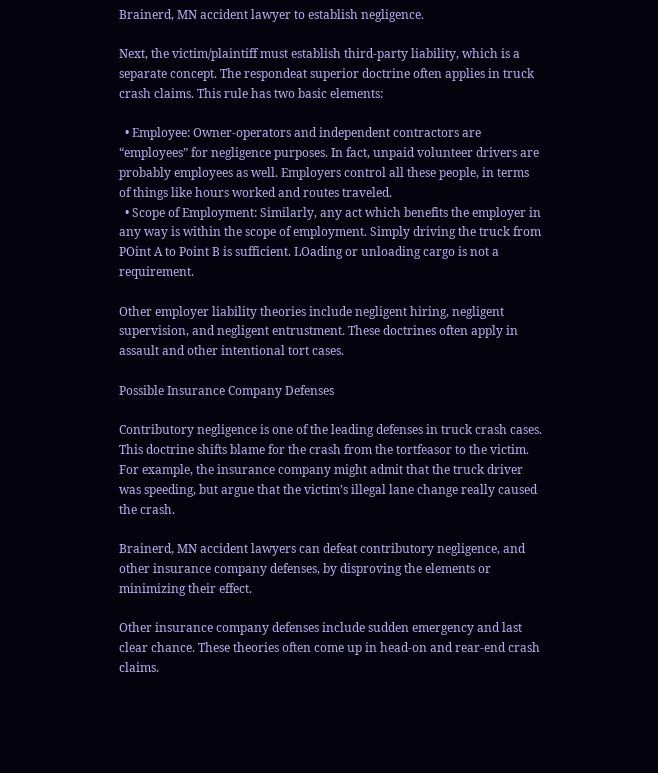Brainerd, MN accident lawyer to establish negligence.

Next, the victim/plaintiff must establish third-party liability, which is a separate concept. The respondeat superior doctrine often applies in truck crash claims. This rule has two basic elements:

  • Employee: Owner-operators and independent contractors are “employees” for negligence purposes. In fact, unpaid volunteer drivers are probably employees as well. Employers control all these people, in terms of things like hours worked and routes traveled.
  • Scope of Employment: Similarly, any act which benefits the employer in any way is within the scope of employment. Simply driving the truck from POint A to Point B is sufficient. LOading or unloading cargo is not a requirement.

Other employer liability theories include negligent hiring, negligent supervision, and negligent entrustment. These doctrines often apply in assault and other intentional tort cases.

Possible Insurance Company Defenses

Contributory negligence is one of the leading defenses in truck crash cases. This doctrine shifts blame for the crash from the tortfeasor to the victim. For example, the insurance company might admit that the truck driver was speeding, but argue that the victim’s illegal lane change really caused the crash.

Brainerd, MN accident lawyers can defeat contributory negligence, and other insurance company defenses, by disproving the elements or minimizing their effect.

Other insurance company defenses include sudden emergency and last clear chance. These theories often come up in head-on and rear-end crash claims.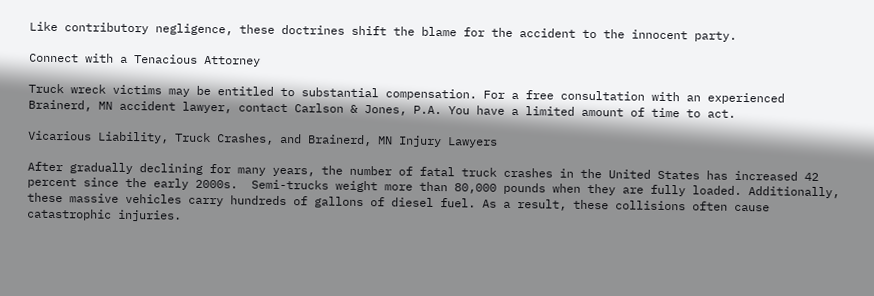Like contributory negligence, these doctrines shift the blame for the accident to the innocent party.

Connect with a Tenacious Attorney

Truck wreck victims may be entitled to substantial compensation. For a free consultation with an experienced Brainerd, MN accident lawyer, contact Carlson & Jones, P.A. You have a limited amount of time to act.

Vicarious Liability, Truck Crashes, and Brainerd, MN Injury Lawyers

After gradually declining for many years, the number of fatal truck crashes in the United States has increased 42 percent since the early 2000s.  Semi-trucks weight more than 80,000 pounds when they are fully loaded. Additionally, these massive vehicles carry hundreds of gallons of diesel fuel. As a result, these collisions often cause catastrophic injuries.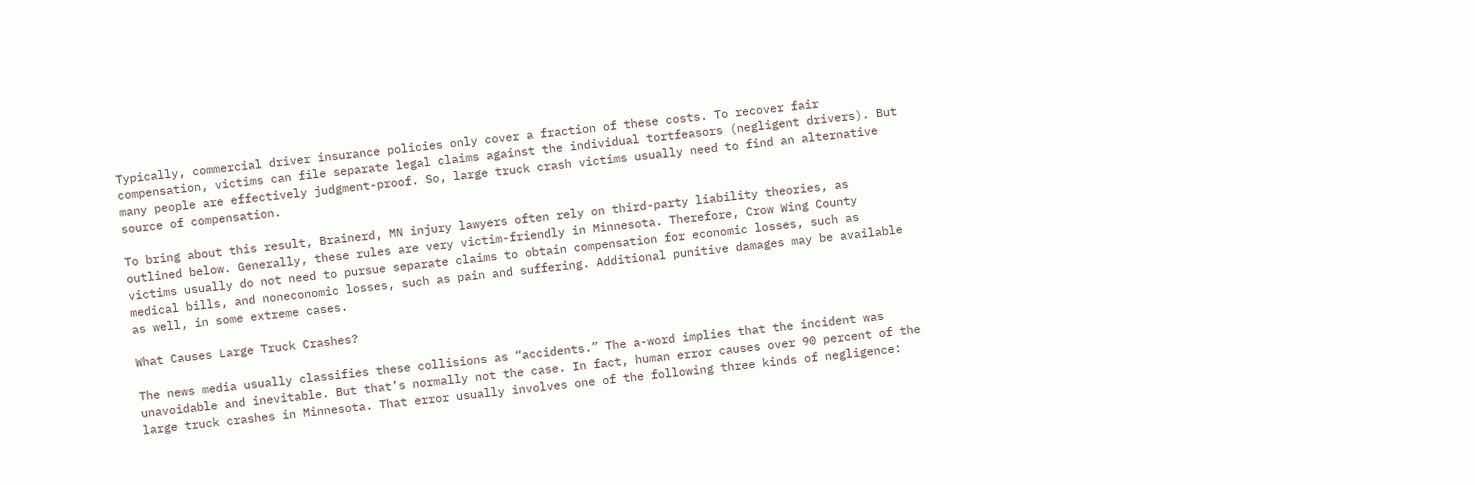Typically, commercial driver insurance policies only cover a fraction of these costs. To recover fair compensation, victims can file separate legal claims against the individual tortfeasors (negligent drivers). But many people are effectively judgment-proof. So, large truck crash victims usually need to find an alternative source of compensation.

To bring about this result, Brainerd, MN injury lawyers often rely on third-party liability theories, as outlined below. Generally, these rules are very victim-friendly in Minnesota. Therefore, Crow Wing County victims usually do not need to pursue separate claims to obtain compensation for economic losses, such as medical bills, and noneconomic losses, such as pain and suffering. Additional punitive damages may be available as well, in some extreme cases.

What Causes Large Truck Crashes?

The news media usually classifies these collisions as “accidents.” The a-word implies that the incident was unavoidable and inevitable. But that’s normally not the case. In fact, human error causes over 90 percent of the large truck crashes in Minnesota. That error usually involves one of the following three kinds of negligence: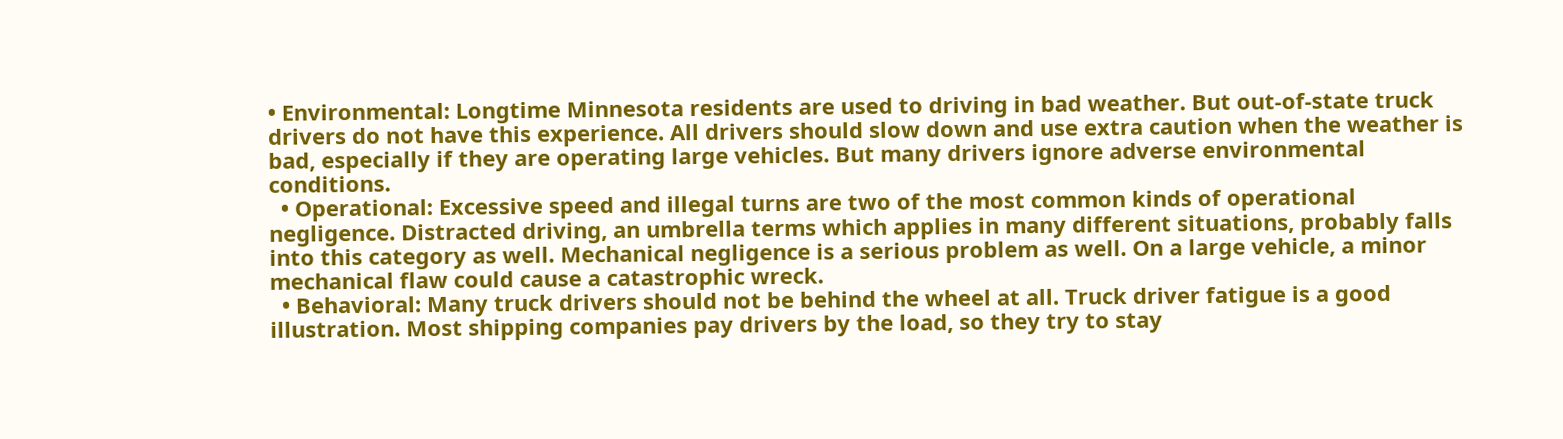• Environmental: Longtime Minnesota residents are used to driving in bad weather. But out-of-state truck drivers do not have this experience. All drivers should slow down and use extra caution when the weather is bad, especially if they are operating large vehicles. But many drivers ignore adverse environmental conditions.
  • Operational: Excessive speed and illegal turns are two of the most common kinds of operational negligence. Distracted driving, an umbrella terms which applies in many different situations, probably falls into this category as well. Mechanical negligence is a serious problem as well. On a large vehicle, a minor mechanical flaw could cause a catastrophic wreck.
  • Behavioral: Many truck drivers should not be behind the wheel at all. Truck driver fatigue is a good illustration. Most shipping companies pay drivers by the load, so they try to stay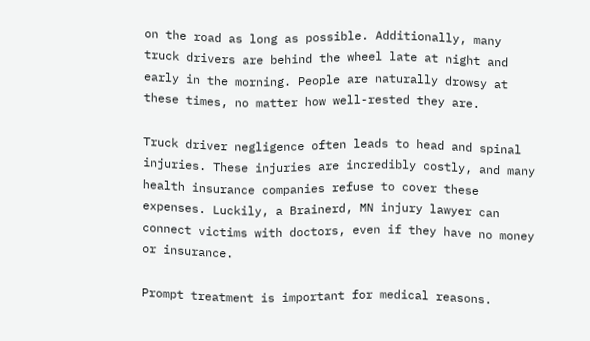on the road as long as possible. Additionally, many truck drivers are behind the wheel late at night and early in the morning. People are naturally drowsy at these times, no matter how well-rested they are.

Truck driver negligence often leads to head and spinal injuries. These injuries are incredibly costly, and many health insurance companies refuse to cover these expenses. Luckily, a Brainerd, MN injury lawyer can connect victims with doctors, even if they have no money or insurance.

Prompt treatment is important for medical reasons.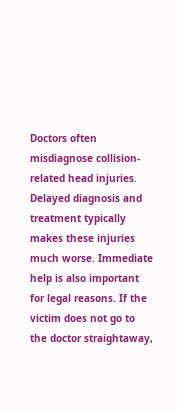Doctors often misdiagnose collision-related head injuries. Delayed diagnosis and treatment typically makes these injuries much worse. Immediate help is also important for legal reasons. If the victim does not go to the doctor straightaway,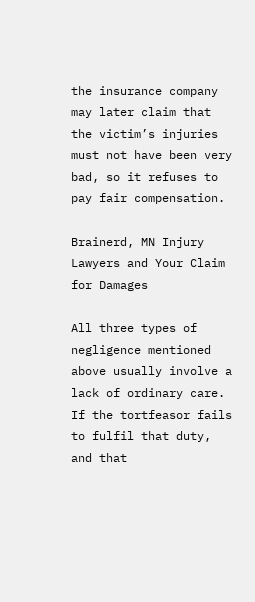the insurance company may later claim that the victim’s injuries must not have been very bad, so it refuses to pay fair compensation.

Brainerd, MN Injury Lawyers and Your Claim for Damages

All three types of negligence mentioned above usually involve a lack of ordinary care. If the tortfeasor fails to fulfil that duty, and that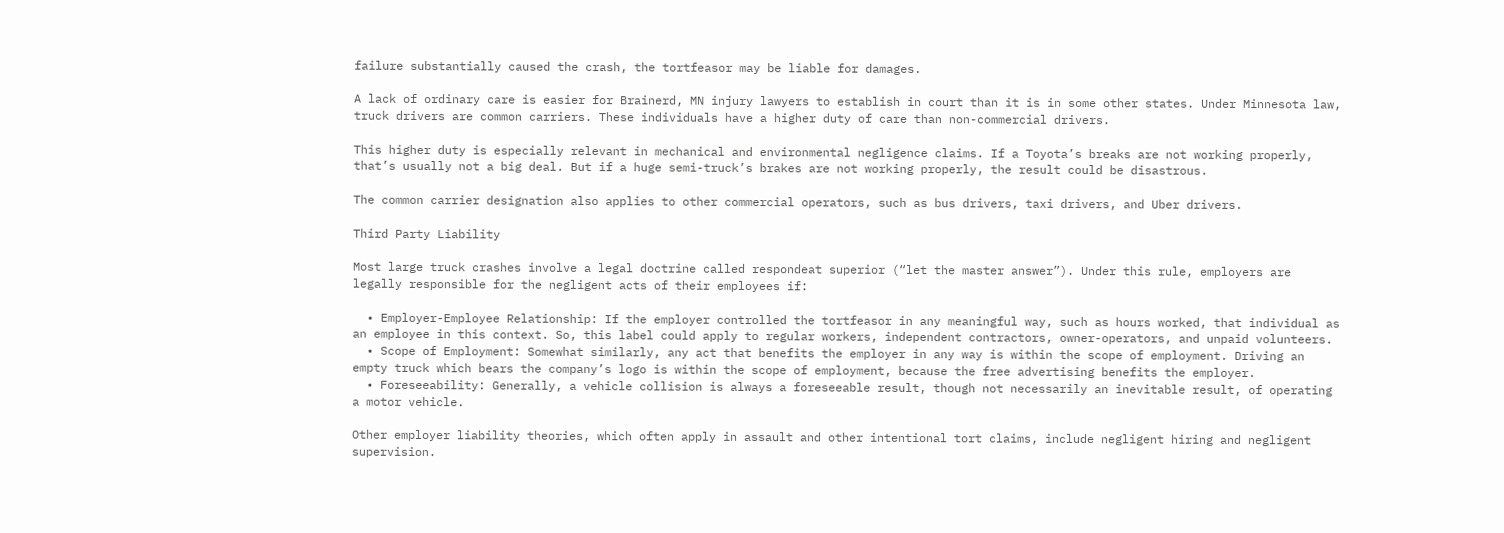failure substantially caused the crash, the tortfeasor may be liable for damages.

A lack of ordinary care is easier for Brainerd, MN injury lawyers to establish in court than it is in some other states. Under Minnesota law, truck drivers are common carriers. These individuals have a higher duty of care than non-commercial drivers.

This higher duty is especially relevant in mechanical and environmental negligence claims. If a Toyota’s breaks are not working properly, that’s usually not a big deal. But if a huge semi-truck’s brakes are not working properly, the result could be disastrous.

The common carrier designation also applies to other commercial operators, such as bus drivers, taxi drivers, and Uber drivers.

Third Party Liability

Most large truck crashes involve a legal doctrine called respondeat superior (“let the master answer”). Under this rule, employers are legally responsible for the negligent acts of their employees if:

  • Employer-Employee Relationship: If the employer controlled the tortfeasor in any meaningful way, such as hours worked, that individual as an employee in this context. So, this label could apply to regular workers, independent contractors, owner-operators, and unpaid volunteers.
  • Scope of Employment: Somewhat similarly, any act that benefits the employer in any way is within the scope of employment. Driving an empty truck which bears the company’s logo is within the scope of employment, because the free advertising benefits the employer.
  • Foreseeability: Generally, a vehicle collision is always a foreseeable result, though not necessarily an inevitable result, of operating a motor vehicle.

Other employer liability theories, which often apply in assault and other intentional tort claims, include negligent hiring and negligent supervision.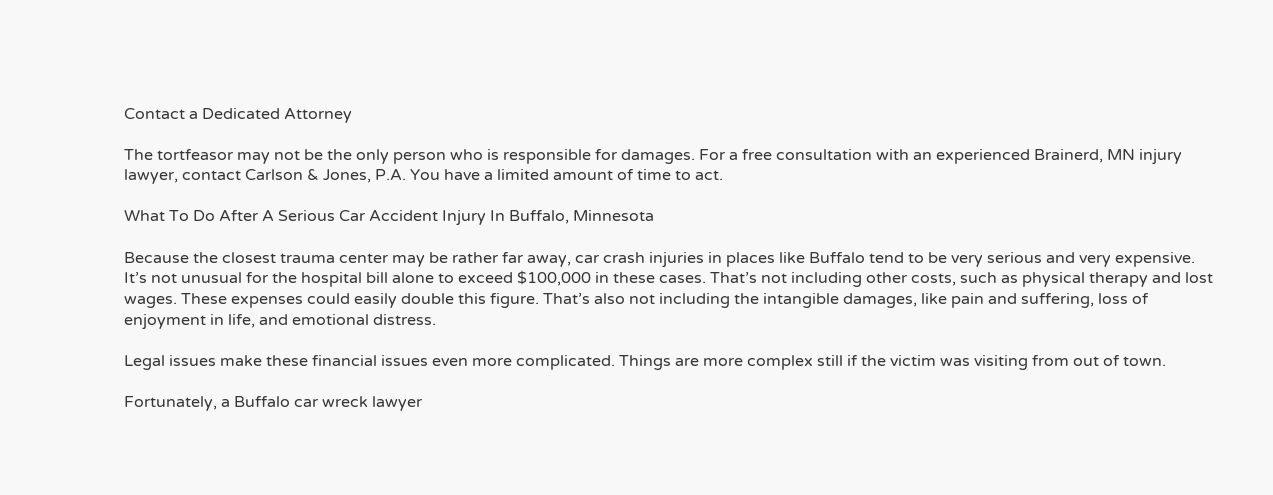Contact a Dedicated Attorney

The tortfeasor may not be the only person who is responsible for damages. For a free consultation with an experienced Brainerd, MN injury lawyer, contact Carlson & Jones, P.A. You have a limited amount of time to act.

What To Do After A Serious Car Accident Injury In Buffalo, Minnesota

Because the closest trauma center may be rather far away, car crash injuries in places like Buffalo tend to be very serious and very expensive. It’s not unusual for the hospital bill alone to exceed $100,000 in these cases. That’s not including other costs, such as physical therapy and lost wages. These expenses could easily double this figure. That’s also not including the intangible damages, like pain and suffering, loss of enjoyment in life, and emotional distress.

Legal issues make these financial issues even more complicated. Things are more complex still if the victim was visiting from out of town.

Fortunately, a Buffalo car wreck lawyer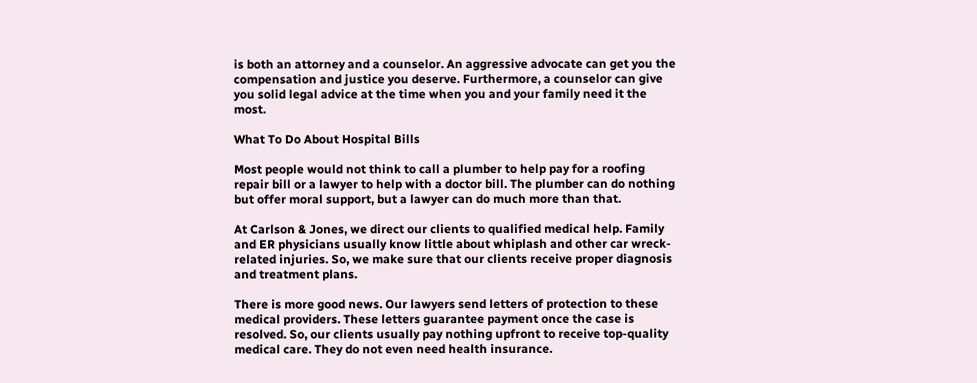is both an attorney and a counselor. An aggressive advocate can get you the compensation and justice you deserve. Furthermore, a counselor can give you solid legal advice at the time when you and your family need it the most.

What To Do About Hospital Bills

Most people would not think to call a plumber to help pay for a roofing repair bill or a lawyer to help with a doctor bill. The plumber can do nothing but offer moral support, but a lawyer can do much more than that.

At Carlson & Jones, we direct our clients to qualified medical help. Family and ER physicians usually know little about whiplash and other car wreck-related injuries. So, we make sure that our clients receive proper diagnosis and treatment plans.

There is more good news. Our lawyers send letters of protection to these medical providers. These letters guarantee payment once the case is resolved. So, our clients usually pay nothing upfront to receive top-quality medical care. They do not even need health insurance.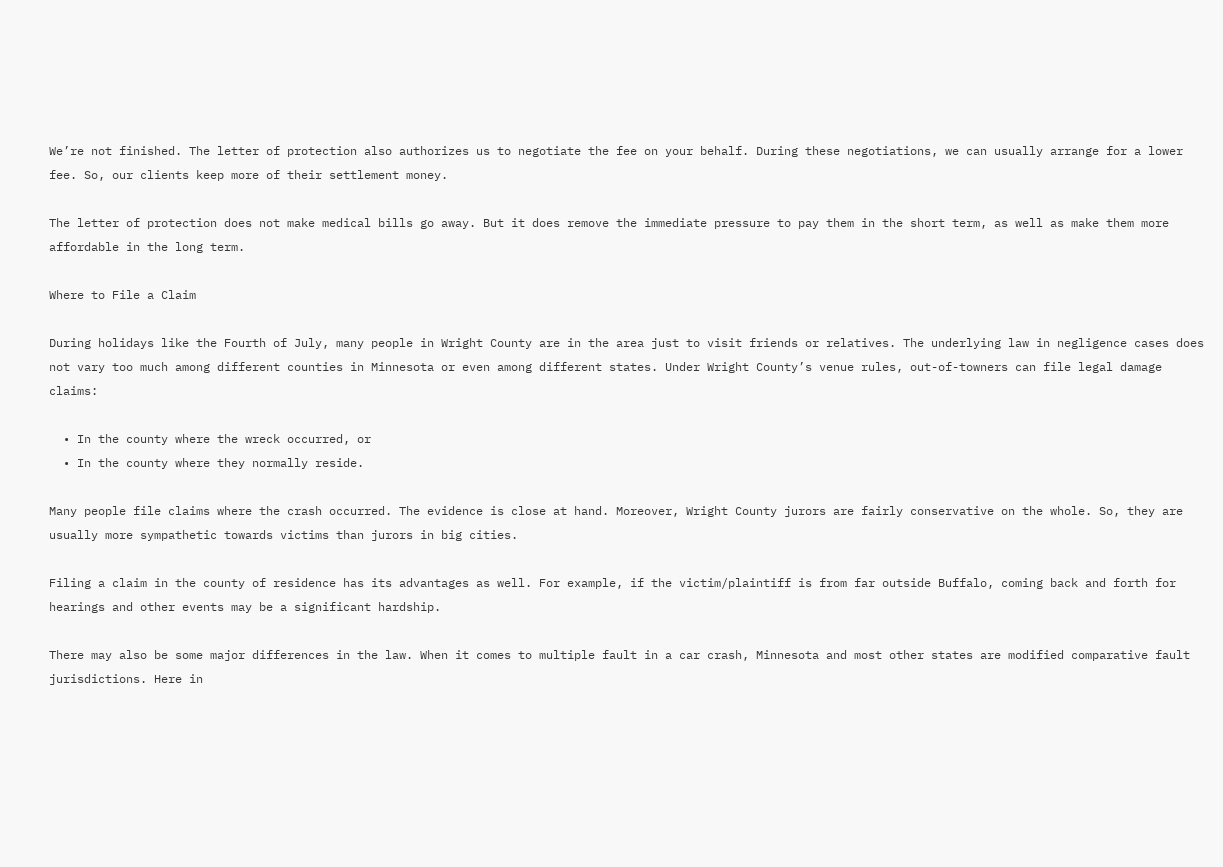We’re not finished. The letter of protection also authorizes us to negotiate the fee on your behalf. During these negotiations, we can usually arrange for a lower fee. So, our clients keep more of their settlement money.

The letter of protection does not make medical bills go away. But it does remove the immediate pressure to pay them in the short term, as well as make them more affordable in the long term.

Where to File a Claim

During holidays like the Fourth of July, many people in Wright County are in the area just to visit friends or relatives. The underlying law in negligence cases does not vary too much among different counties in Minnesota or even among different states. Under Wright County’s venue rules, out-of-towners can file legal damage claims:

  • In the county where the wreck occurred, or
  • In the county where they normally reside.

Many people file claims where the crash occurred. The evidence is close at hand. Moreover, Wright County jurors are fairly conservative on the whole. So, they are usually more sympathetic towards victims than jurors in big cities.

Filing a claim in the county of residence has its advantages as well. For example, if the victim/plaintiff is from far outside Buffalo, coming back and forth for hearings and other events may be a significant hardship.

There may also be some major differences in the law. When it comes to multiple fault in a car crash, Minnesota and most other states are modified comparative fault jurisdictions. Here in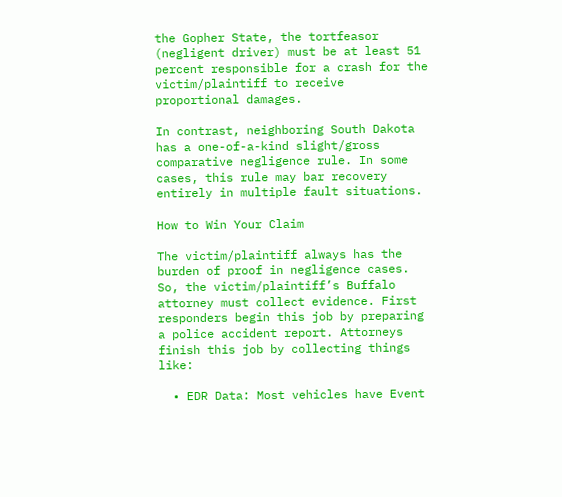the Gopher State, the tortfeasor (negligent driver) must be at least 51 percent responsible for a crash for the victim/plaintiff to receive proportional damages.

In contrast, neighboring South Dakota has a one-of-a-kind slight/gross comparative negligence rule. In some cases, this rule may bar recovery entirely in multiple fault situations.

How to Win Your Claim

The victim/plaintiff always has the burden of proof in negligence cases. So, the victim/plaintiff’s Buffalo attorney must collect evidence. First responders begin this job by preparing a police accident report. Attorneys finish this job by collecting things like:

  • EDR Data: Most vehicles have Event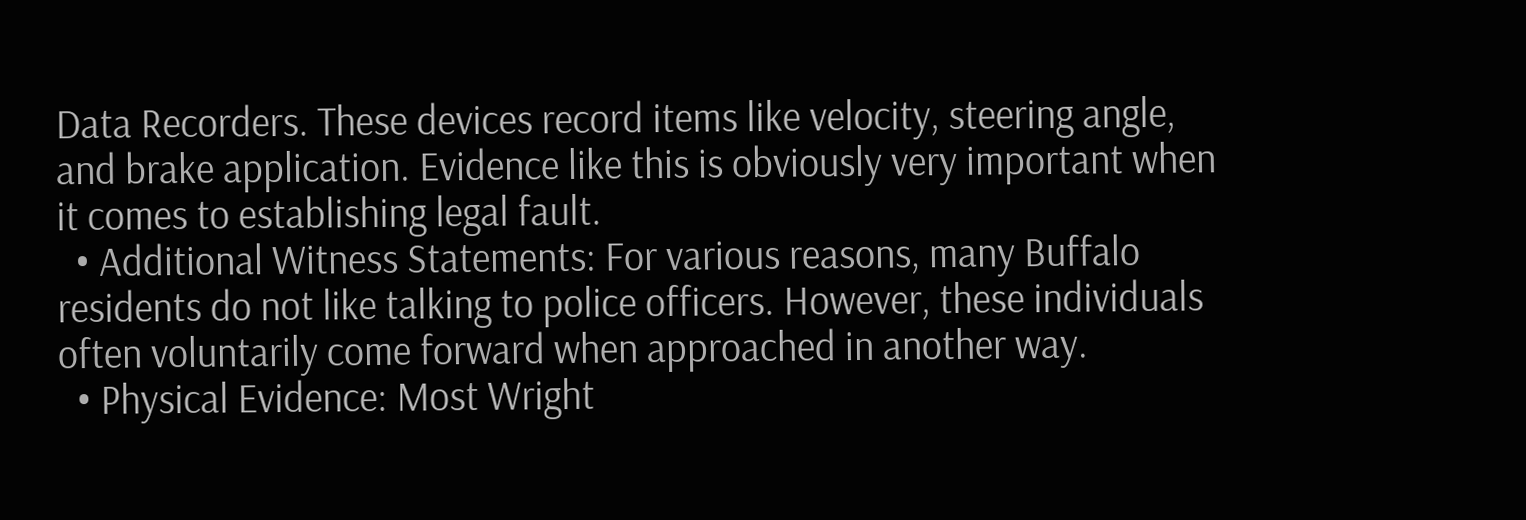Data Recorders. These devices record items like velocity, steering angle, and brake application. Evidence like this is obviously very important when it comes to establishing legal fault.
  • Additional Witness Statements: For various reasons, many Buffalo residents do not like talking to police officers. However, these individuals often voluntarily come forward when approached in another way.
  • Physical Evidence: Most Wright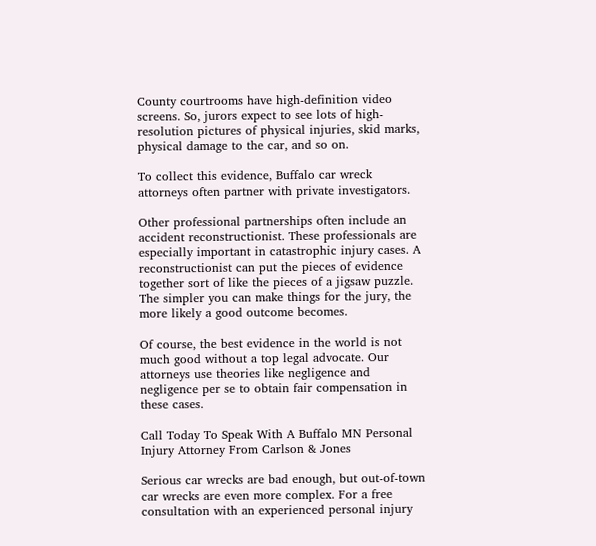County courtrooms have high-definition video screens. So, jurors expect to see lots of high-resolution pictures of physical injuries, skid marks, physical damage to the car, and so on.

To collect this evidence, Buffalo car wreck attorneys often partner with private investigators.

Other professional partnerships often include an accident reconstructionist. These professionals are especially important in catastrophic injury cases. A reconstructionist can put the pieces of evidence together sort of like the pieces of a jigsaw puzzle. The simpler you can make things for the jury, the more likely a good outcome becomes.

Of course, the best evidence in the world is not much good without a top legal advocate. Our attorneys use theories like negligence and negligence per se to obtain fair compensation in these cases.

Call Today To Speak With A Buffalo MN Personal Injury Attorney From Carlson & Jones

Serious car wrecks are bad enough, but out-of-town car wrecks are even more complex. For a free consultation with an experienced personal injury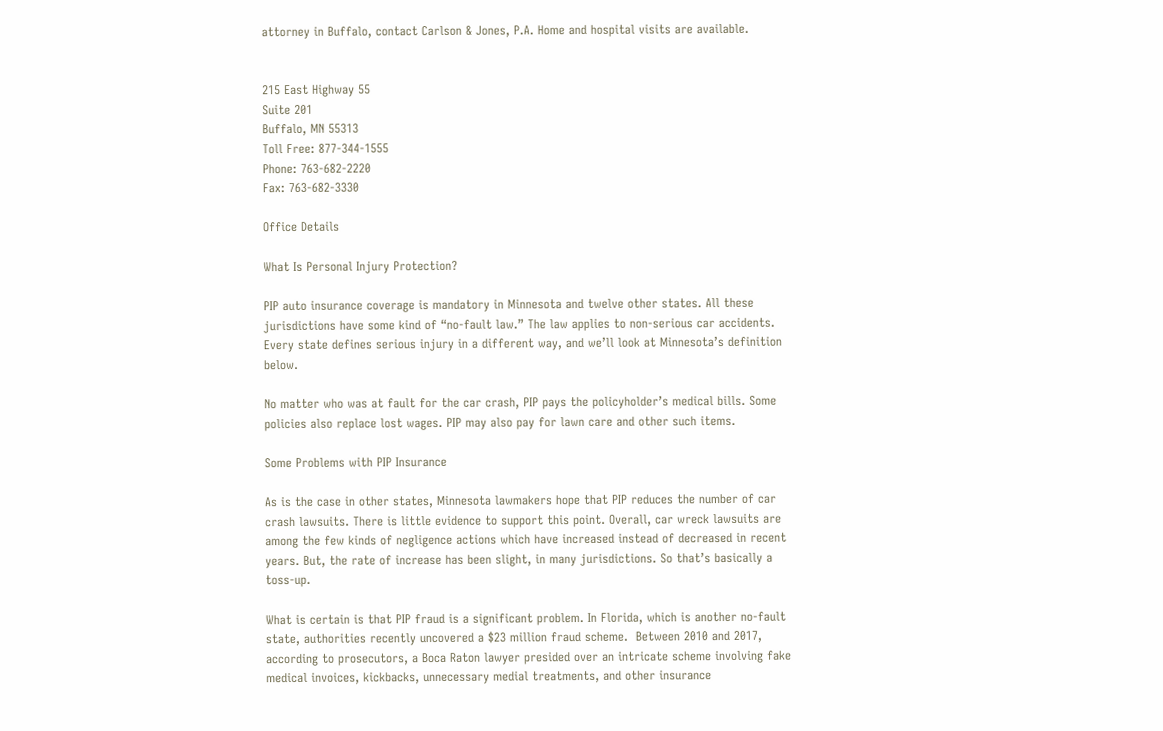attorney in Buffalo, contact Carlson & Jones, P.A. Home and hospital visits are available.


215 East Highway 55
Suite 201
Buffalo, MN 55313
Toll Free: 877-344-1555
Phone: 763-682-2220
Fax: 763-682-3330

Office Details

What Is Personal Injury Protection?

PIP auto insurance coverage is mandatory in Minnesota and twelve other states. All these jurisdictions have some kind of “no-fault law.” The law applies to non-serious car accidents. Every state defines serious injury in a different way, and we’ll look at Minnesota’s definition below.

No matter who was at fault for the car crash, PIP pays the policyholder’s medical bills. Some policies also replace lost wages. PIP may also pay for lawn care and other such items.

Some Problems with PIP Insurance

As is the case in other states, Minnesota lawmakers hope that PIP reduces the number of car crash lawsuits. There is little evidence to support this point. Overall, car wreck lawsuits are among the few kinds of negligence actions which have increased instead of decreased in recent years. But, the rate of increase has been slight, in many jurisdictions. So that’s basically a toss-up.

What is certain is that PIP fraud is a significant problem. In Florida, which is another no-fault state, authorities recently uncovered a $23 million fraud scheme.  Between 2010 and 2017, according to prosecutors, a Boca Raton lawyer presided over an intricate scheme involving fake medical invoices, kickbacks, unnecessary medial treatments, and other insurance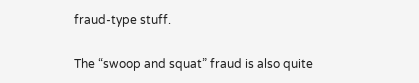fraud-type stuff.

The “swoop and squat” fraud is also quite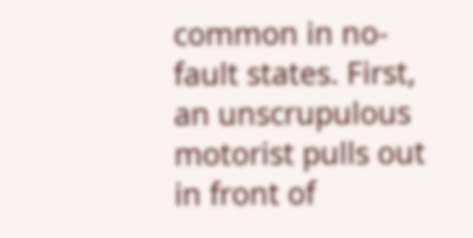common in no-fault states. First, an unscrupulous motorist pulls out in front of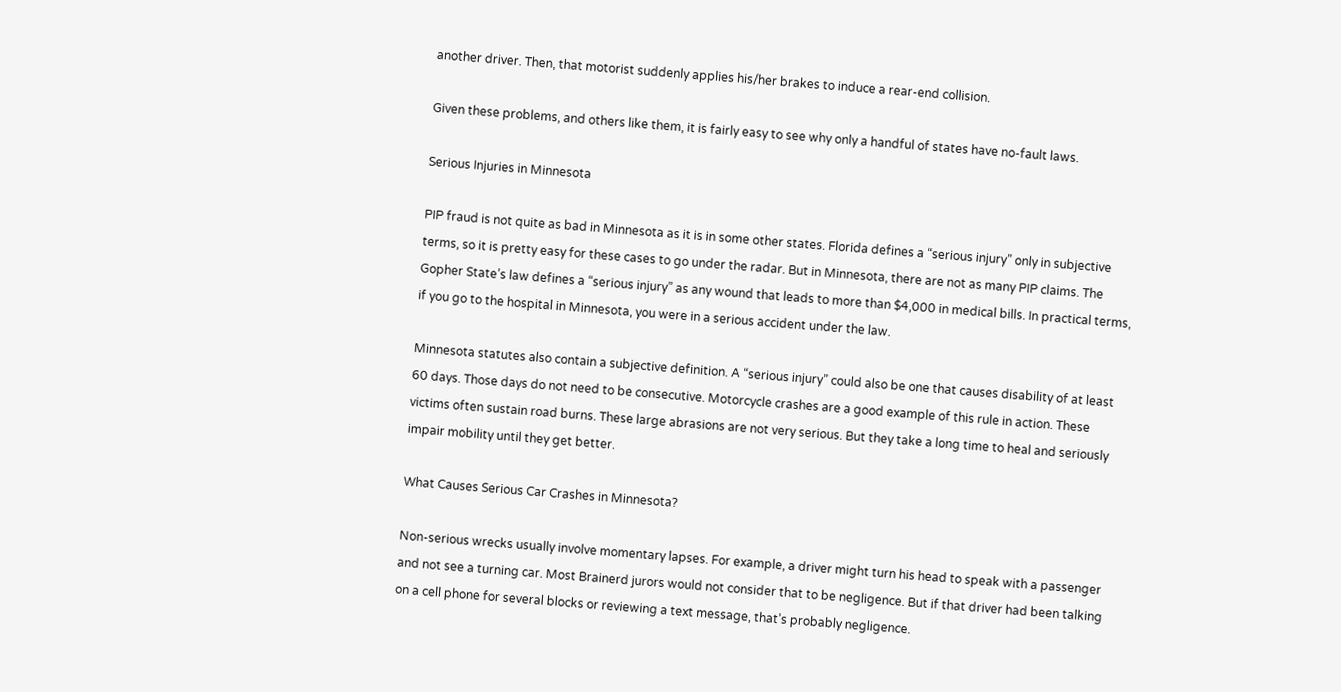another driver. Then, that motorist suddenly applies his/her brakes to induce a rear-end collision.

Given these problems, and others like them, it is fairly easy to see why only a handful of states have no-fault laws.

Serious Injuries in Minnesota

PIP fraud is not quite as bad in Minnesota as it is in some other states. Florida defines a “serious injury” only in subjective terms, so it is pretty easy for these cases to go under the radar. But in Minnesota, there are not as many PIP claims. The Gopher State’s law defines a “serious injury” as any wound that leads to more than $4,000 in medical bills. In practical terms, if you go to the hospital in Minnesota, you were in a serious accident under the law.

Minnesota statutes also contain a subjective definition. A “serious injury” could also be one that causes disability of at least 60 days. Those days do not need to be consecutive. Motorcycle crashes are a good example of this rule in action. These victims often sustain road burns. These large abrasions are not very serious. But they take a long time to heal and seriously impair mobility until they get better.

What Causes Serious Car Crashes in Minnesota?

Non-serious wrecks usually involve momentary lapses. For example, a driver might turn his head to speak with a passenger and not see a turning car. Most Brainerd jurors would not consider that to be negligence. But if that driver had been talking on a cell phone for several blocks or reviewing a text message, that’s probably negligence.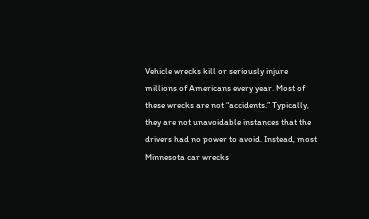Vehicle wrecks kill or seriously injure millions of Americans every year. Most of these wrecks are not “accidents.” Typically, they are not unavoidable instances that the drivers had no power to avoid. Instead, most Minnesota car wrecks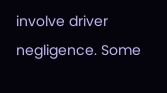involve driver negligence. Some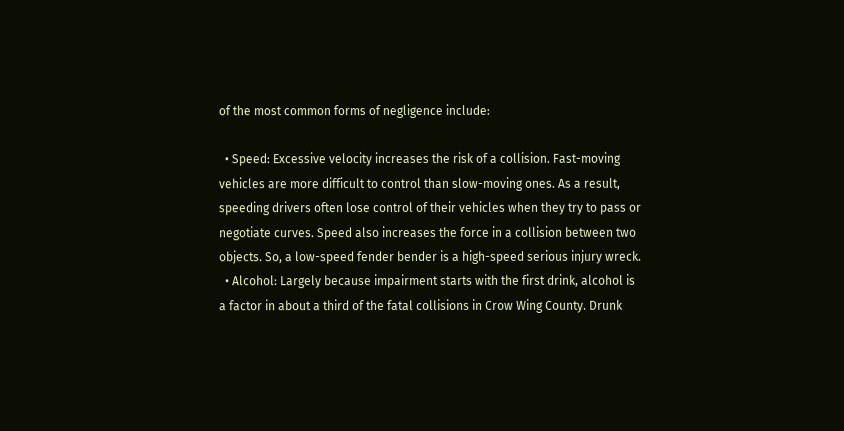of the most common forms of negligence include:

  • Speed: Excessive velocity increases the risk of a collision. Fast-moving vehicles are more difficult to control than slow-moving ones. As a result, speeding drivers often lose control of their vehicles when they try to pass or negotiate curves. Speed also increases the force in a collision between two objects. So, a low-speed fender bender is a high-speed serious injury wreck.
  • Alcohol: Largely because impairment starts with the first drink, alcohol is a factor in about a third of the fatal collisions in Crow Wing County. Drunk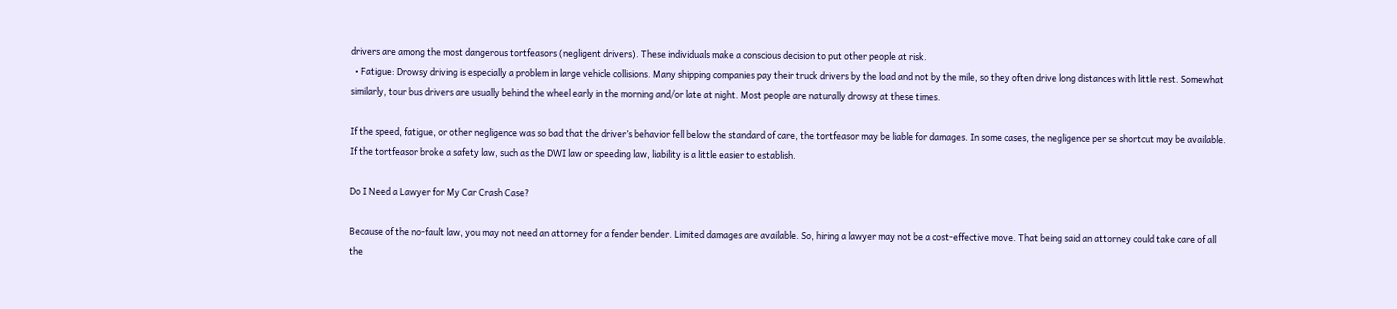drivers are among the most dangerous tortfeasors (negligent drivers). These individuals make a conscious decision to put other people at risk.
  • Fatigue: Drowsy driving is especially a problem in large vehicle collisions. Many shipping companies pay their truck drivers by the load and not by the mile, so they often drive long distances with little rest. Somewhat similarly, tour bus drivers are usually behind the wheel early in the morning and/or late at night. Most people are naturally drowsy at these times.

If the speed, fatigue, or other negligence was so bad that the driver’s behavior fell below the standard of care, the tortfeasor may be liable for damages. In some cases, the negligence per se shortcut may be available. If the tortfeasor broke a safety law, such as the DWI law or speeding law, liability is a little easier to establish.

Do I Need a Lawyer for My Car Crash Case?

Because of the no-fault law, you may not need an attorney for a fender bender. Limited damages are available. So, hiring a lawyer may not be a cost-effective move. That being said an attorney could take care of all the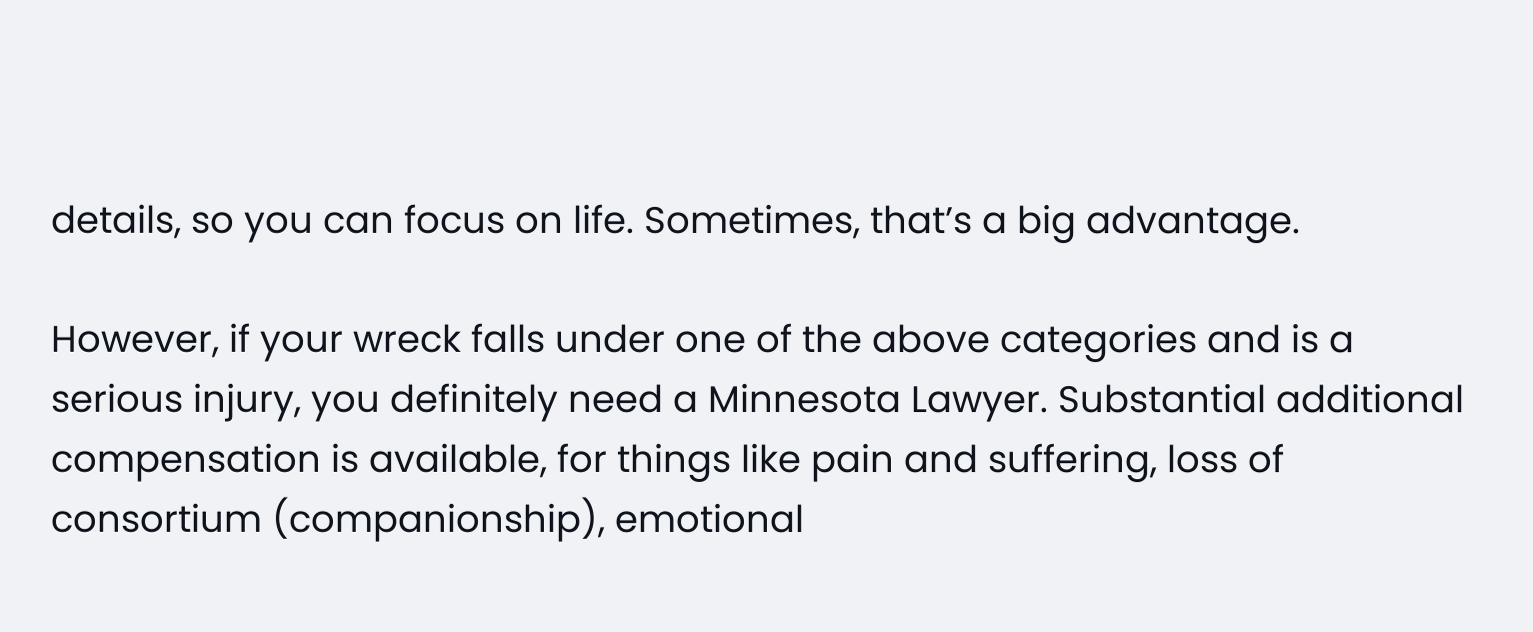details, so you can focus on life. Sometimes, that’s a big advantage.

However, if your wreck falls under one of the above categories and is a serious injury, you definitely need a Minnesota Lawyer. Substantial additional compensation is available, for things like pain and suffering, loss of consortium (companionship), emotional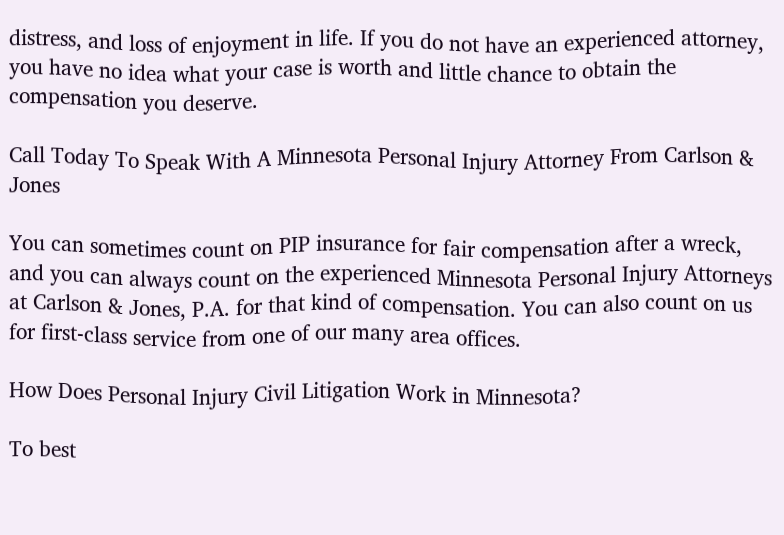distress, and loss of enjoyment in life. If you do not have an experienced attorney, you have no idea what your case is worth and little chance to obtain the compensation you deserve.

Call Today To Speak With A Minnesota Personal Injury Attorney From Carlson & Jones

You can sometimes count on PIP insurance for fair compensation after a wreck, and you can always count on the experienced Minnesota Personal Injury Attorneys at Carlson & Jones, P.A. for that kind of compensation. You can also count on us for first-class service from one of our many area offices.

How Does Personal Injury Civil Litigation Work in Minnesota?

To best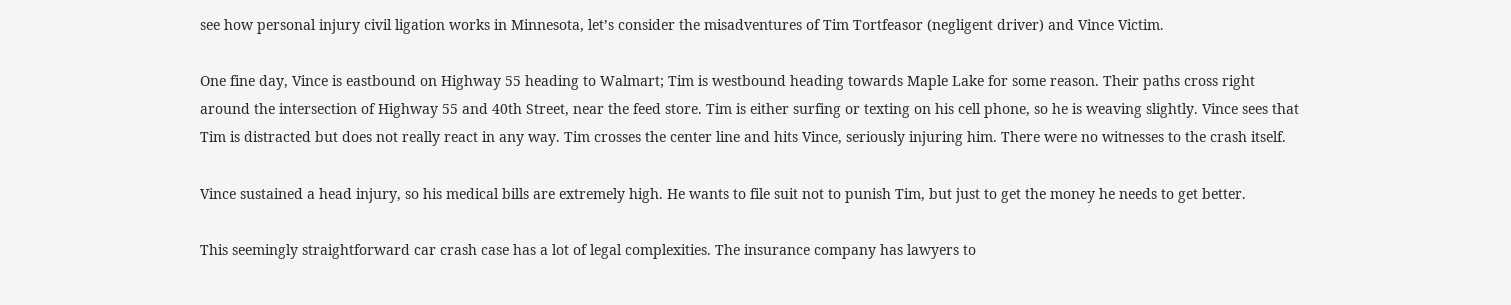see how personal injury civil ligation works in Minnesota, let’s consider the misadventures of Tim Tortfeasor (negligent driver) and Vince Victim.

One fine day, Vince is eastbound on Highway 55 heading to Walmart; Tim is westbound heading towards Maple Lake for some reason. Their paths cross right around the intersection of Highway 55 and 40th Street, near the feed store. Tim is either surfing or texting on his cell phone, so he is weaving slightly. Vince sees that Tim is distracted but does not really react in any way. Tim crosses the center line and hits Vince, seriously injuring him. There were no witnesses to the crash itself.

Vince sustained a head injury, so his medical bills are extremely high. He wants to file suit not to punish Tim, but just to get the money he needs to get better.

This seemingly straightforward car crash case has a lot of legal complexities. The insurance company has lawyers to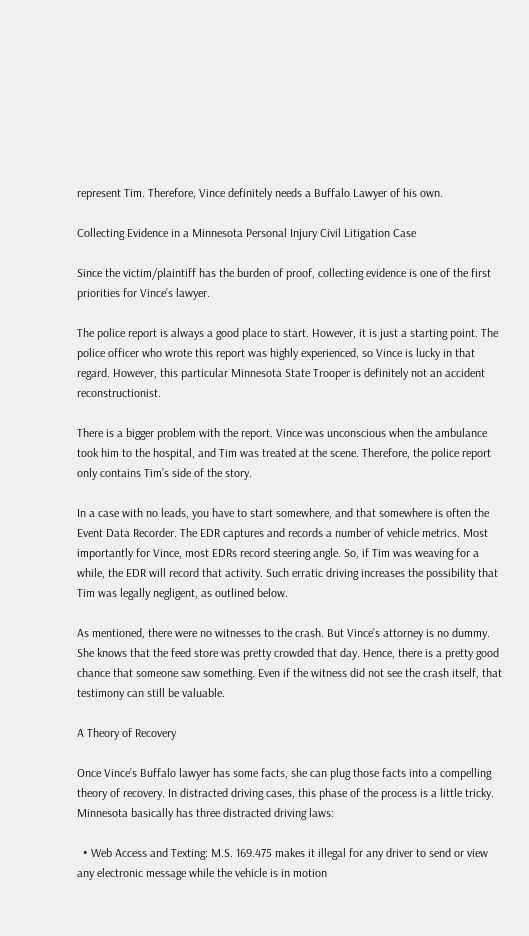represent Tim. Therefore, Vince definitely needs a Buffalo Lawyer of his own.

Collecting Evidence in a Minnesota Personal Injury Civil Litigation Case

Since the victim/plaintiff has the burden of proof, collecting evidence is one of the first priorities for Vince’s lawyer.

The police report is always a good place to start. However, it is just a starting point. The police officer who wrote this report was highly experienced, so Vince is lucky in that regard. However, this particular Minnesota State Trooper is definitely not an accident reconstructionist.

There is a bigger problem with the report. Vince was unconscious when the ambulance took him to the hospital, and Tim was treated at the scene. Therefore, the police report only contains Tim’s side of the story.

In a case with no leads, you have to start somewhere, and that somewhere is often the Event Data Recorder. The EDR captures and records a number of vehicle metrics. Most importantly for Vince, most EDRs record steering angle. So, if Tim was weaving for a while, the EDR will record that activity. Such erratic driving increases the possibility that Tim was legally negligent, as outlined below.

As mentioned, there were no witnesses to the crash. But Vince’s attorney is no dummy. She knows that the feed store was pretty crowded that day. Hence, there is a pretty good chance that someone saw something. Even if the witness did not see the crash itself, that testimony can still be valuable.

A Theory of Recovery

Once Vince’s Buffalo lawyer has some facts, she can plug those facts into a compelling theory of recovery. In distracted driving cases, this phase of the process is a little tricky. Minnesota basically has three distracted driving laws:

  • Web Access and Texting: M.S. 169.475 makes it illegal for any driver to send or view any electronic message while the vehicle is in motion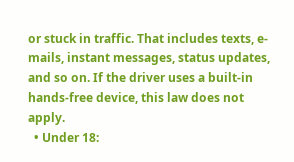or stuck in traffic. That includes texts, e-mails, instant messages, status updates, and so on. If the driver uses a built-in hands-free device, this law does not apply.
  • Under 18: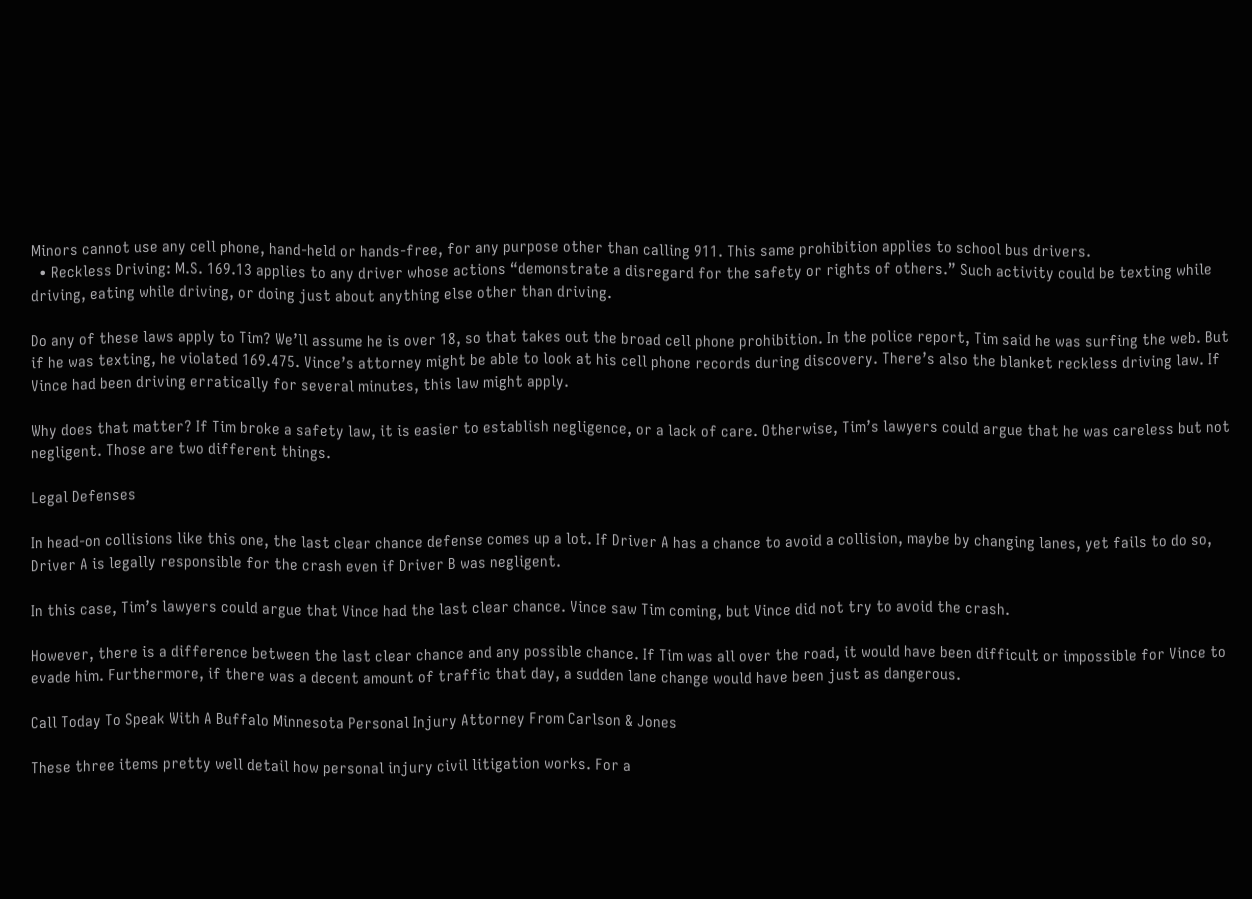Minors cannot use any cell phone, hand-held or hands-free, for any purpose other than calling 911. This same prohibition applies to school bus drivers.
  • Reckless Driving: M.S. 169.13 applies to any driver whose actions “demonstrate a disregard for the safety or rights of others.” Such activity could be texting while driving, eating while driving, or doing just about anything else other than driving.

Do any of these laws apply to Tim? We’ll assume he is over 18, so that takes out the broad cell phone prohibition. In the police report, Tim said he was surfing the web. But if he was texting, he violated 169.475. Vince’s attorney might be able to look at his cell phone records during discovery. There’s also the blanket reckless driving law. If Vince had been driving erratically for several minutes, this law might apply.

Why does that matter? If Tim broke a safety law, it is easier to establish negligence, or a lack of care. Otherwise, Tim’s lawyers could argue that he was careless but not negligent. Those are two different things.

Legal Defenses

In head-on collisions like this one, the last clear chance defense comes up a lot. If Driver A has a chance to avoid a collision, maybe by changing lanes, yet fails to do so, Driver A is legally responsible for the crash even if Driver B was negligent.

In this case, Tim’s lawyers could argue that Vince had the last clear chance. Vince saw Tim coming, but Vince did not try to avoid the crash.

However, there is a difference between the last clear chance and any possible chance. If Tim was all over the road, it would have been difficult or impossible for Vince to evade him. Furthermore, if there was a decent amount of traffic that day, a sudden lane change would have been just as dangerous.

Call Today To Speak With A Buffalo Minnesota Personal Injury Attorney From Carlson & Jones

These three items pretty well detail how personal injury civil litigation works. For a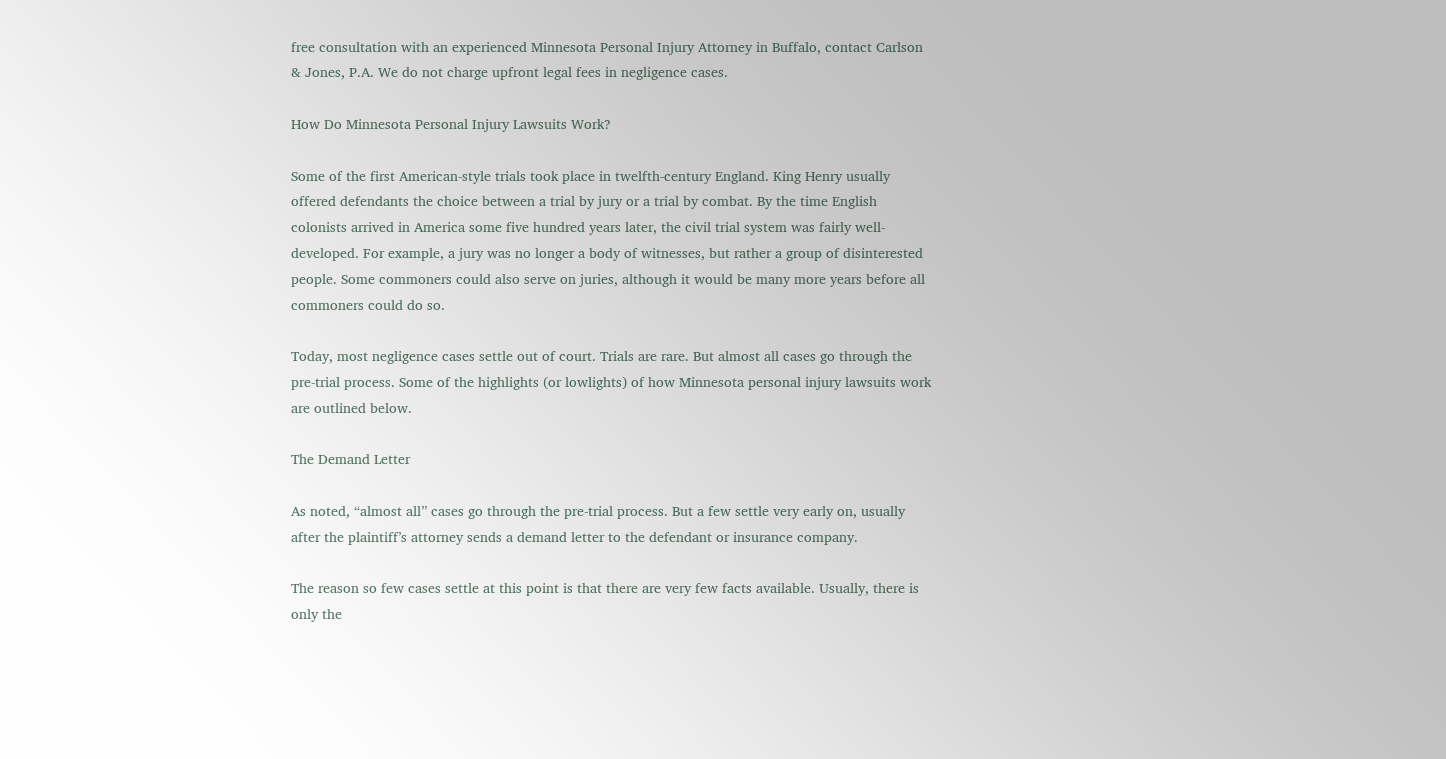free consultation with an experienced Minnesota Personal Injury Attorney in Buffalo, contact Carlson & Jones, P.A. We do not charge upfront legal fees in negligence cases.

How Do Minnesota Personal Injury Lawsuits Work?

Some of the first American-style trials took place in twelfth-century England. King Henry usually offered defendants the choice between a trial by jury or a trial by combat. By the time English colonists arrived in America some five hundred years later, the civil trial system was fairly well-developed. For example, a jury was no longer a body of witnesses, but rather a group of disinterested people. Some commoners could also serve on juries, although it would be many more years before all commoners could do so.

Today, most negligence cases settle out of court. Trials are rare. But almost all cases go through the pre-trial process. Some of the highlights (or lowlights) of how Minnesota personal injury lawsuits work are outlined below.

The Demand Letter

As noted, “almost all” cases go through the pre-trial process. But a few settle very early on, usually after the plaintiff’s attorney sends a demand letter to the defendant or insurance company.

The reason so few cases settle at this point is that there are very few facts available. Usually, there is only the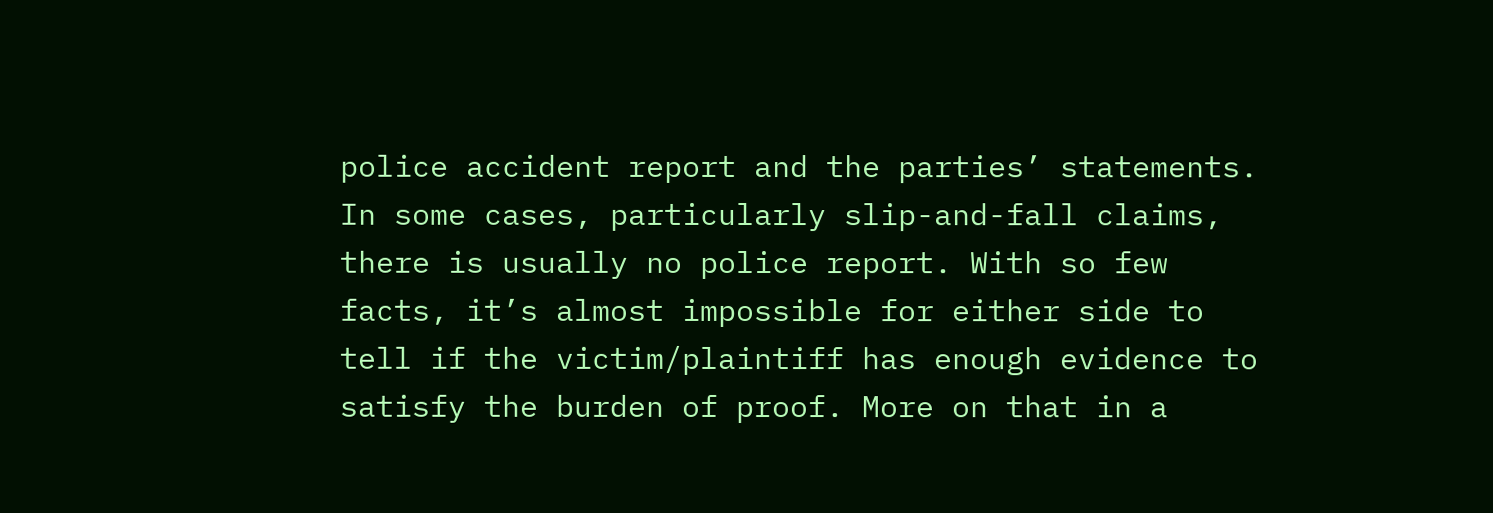police accident report and the parties’ statements. In some cases, particularly slip-and-fall claims, there is usually no police report. With so few facts, it’s almost impossible for either side to tell if the victim/plaintiff has enough evidence to satisfy the burden of proof. More on that in a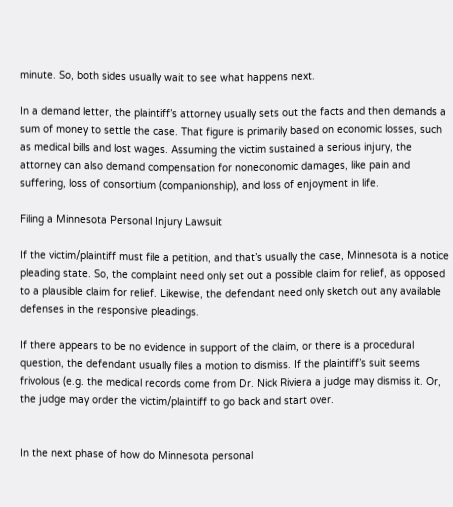minute. So, both sides usually wait to see what happens next.

In a demand letter, the plaintiff’s attorney usually sets out the facts and then demands a sum of money to settle the case. That figure is primarily based on economic losses, such as medical bills and lost wages. Assuming the victim sustained a serious injury, the attorney can also demand compensation for noneconomic damages, like pain and suffering, loss of consortium (companionship), and loss of enjoyment in life.

Filing a Minnesota Personal Injury Lawsuit

If the victim/plaintiff must file a petition, and that’s usually the case, Minnesota is a notice pleading state. So, the complaint need only set out a possible claim for relief, as opposed to a plausible claim for relief. Likewise, the defendant need only sketch out any available defenses in the responsive pleadings.

If there appears to be no evidence in support of the claim, or there is a procedural question, the defendant usually files a motion to dismiss. If the plaintiff’s suit seems frivolous (e.g. the medical records come from Dr. Nick Riviera a judge may dismiss it. Or, the judge may order the victim/plaintiff to go back and start over.


In the next phase of how do Minnesota personal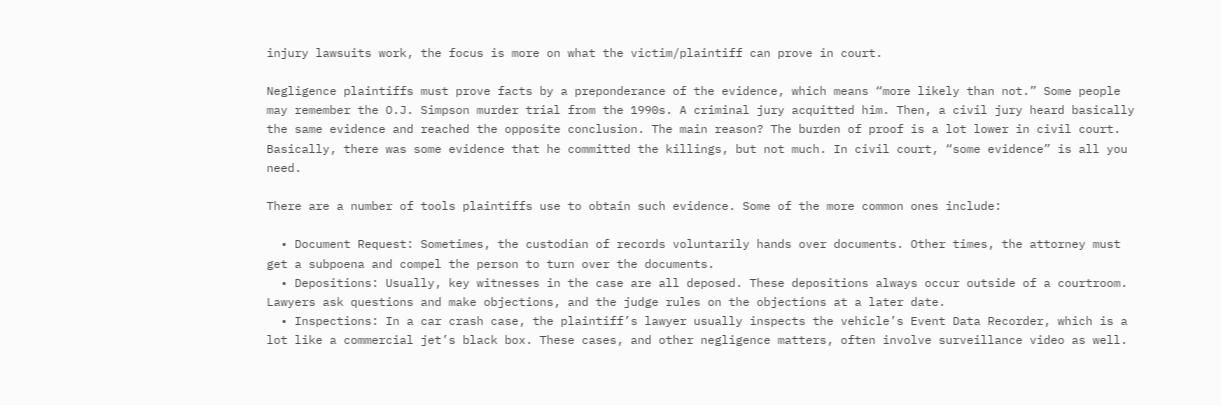injury lawsuits work, the focus is more on what the victim/plaintiff can prove in court.

Negligence plaintiffs must prove facts by a preponderance of the evidence, which means “more likely than not.” Some people may remember the O.J. Simpson murder trial from the 1990s. A criminal jury acquitted him. Then, a civil jury heard basically the same evidence and reached the opposite conclusion. The main reason? The burden of proof is a lot lower in civil court. Basically, there was some evidence that he committed the killings, but not much. In civil court, “some evidence” is all you need.

There are a number of tools plaintiffs use to obtain such evidence. Some of the more common ones include:

  • Document Request: Sometimes, the custodian of records voluntarily hands over documents. Other times, the attorney must get a subpoena and compel the person to turn over the documents.
  • Depositions: Usually, key witnesses in the case are all deposed. These depositions always occur outside of a courtroom. Lawyers ask questions and make objections, and the judge rules on the objections at a later date.
  • Inspections: In a car crash case, the plaintiff’s lawyer usually inspects the vehicle’s Event Data Recorder, which is a lot like a commercial jet’s black box. These cases, and other negligence matters, often involve surveillance video as well.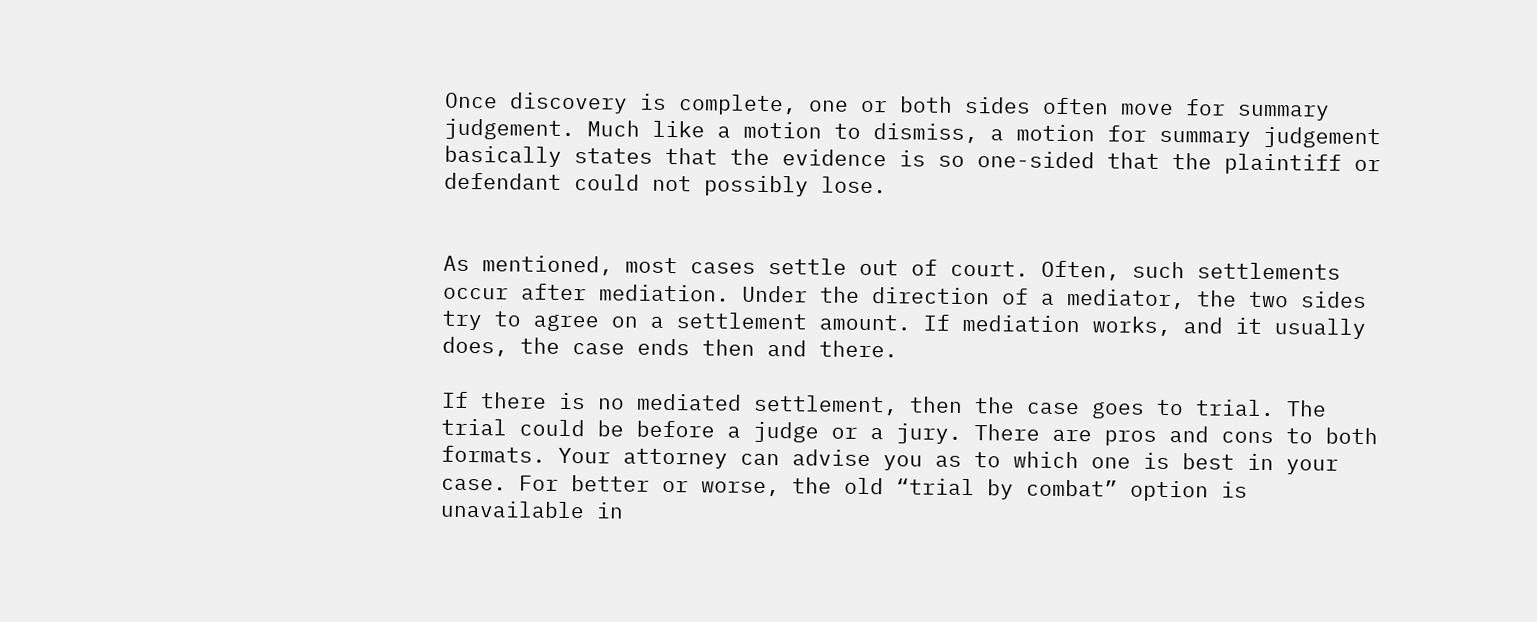Once discovery is complete, one or both sides often move for summary judgement. Much like a motion to dismiss, a motion for summary judgement basically states that the evidence is so one-sided that the plaintiff or defendant could not possibly lose.


As mentioned, most cases settle out of court. Often, such settlements occur after mediation. Under the direction of a mediator, the two sides try to agree on a settlement amount. If mediation works, and it usually does, the case ends then and there.

If there is no mediated settlement, then the case goes to trial. The trial could be before a judge or a jury. There are pros and cons to both formats. Your attorney can advise you as to which one is best in your case. For better or worse, the old “trial by combat” option is unavailable in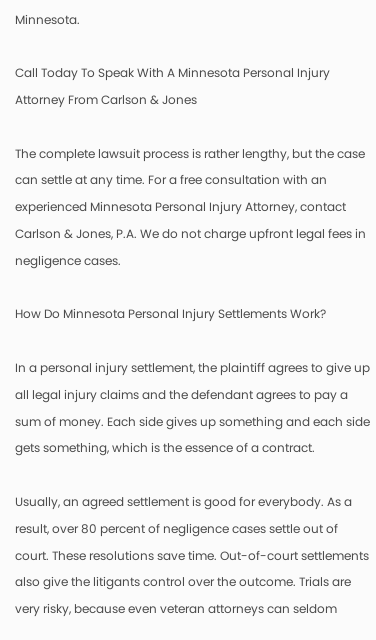Minnesota.

Call Today To Speak With A Minnesota Personal Injury Attorney From Carlson & Jones

The complete lawsuit process is rather lengthy, but the case can settle at any time. For a free consultation with an experienced Minnesota Personal Injury Attorney, contact Carlson & Jones, P.A. We do not charge upfront legal fees in negligence cases.

How Do Minnesota Personal Injury Settlements Work?

In a personal injury settlement, the plaintiff agrees to give up all legal injury claims and the defendant agrees to pay a sum of money. Each side gives up something and each side gets something, which is the essence of a contract.

Usually, an agreed settlement is good for everybody. As a result, over 80 percent of negligence cases settle out of court. These resolutions save time. Out-of-court settlements also give the litigants control over the outcome. Trials are very risky, because even veteran attorneys can seldom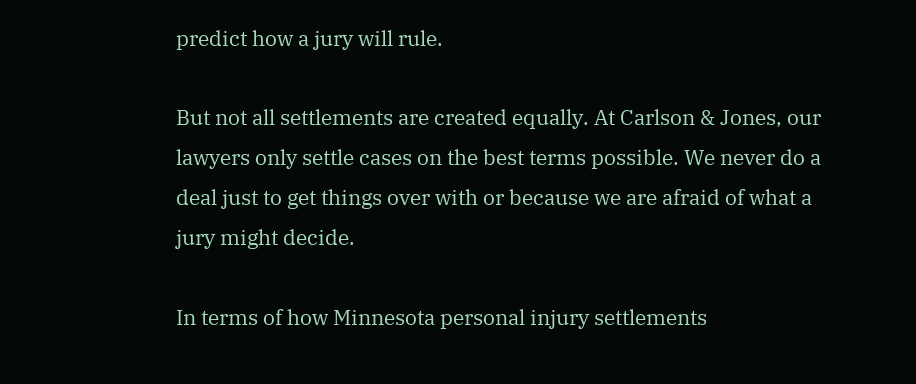predict how a jury will rule.

But not all settlements are created equally. At Carlson & Jones, our lawyers only settle cases on the best terms possible. We never do a deal just to get things over with or because we are afraid of what a jury might decide.

In terms of how Minnesota personal injury settlements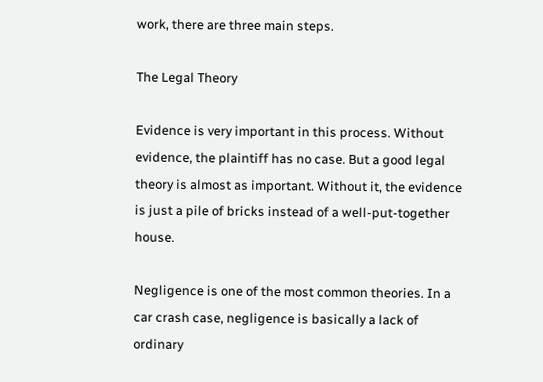work, there are three main steps.

The Legal Theory

Evidence is very important in this process. Without evidence, the plaintiff has no case. But a good legal theory is almost as important. Without it, the evidence is just a pile of bricks instead of a well-put-together house.

Negligence is one of the most common theories. In a car crash case, negligence is basically a lack of ordinary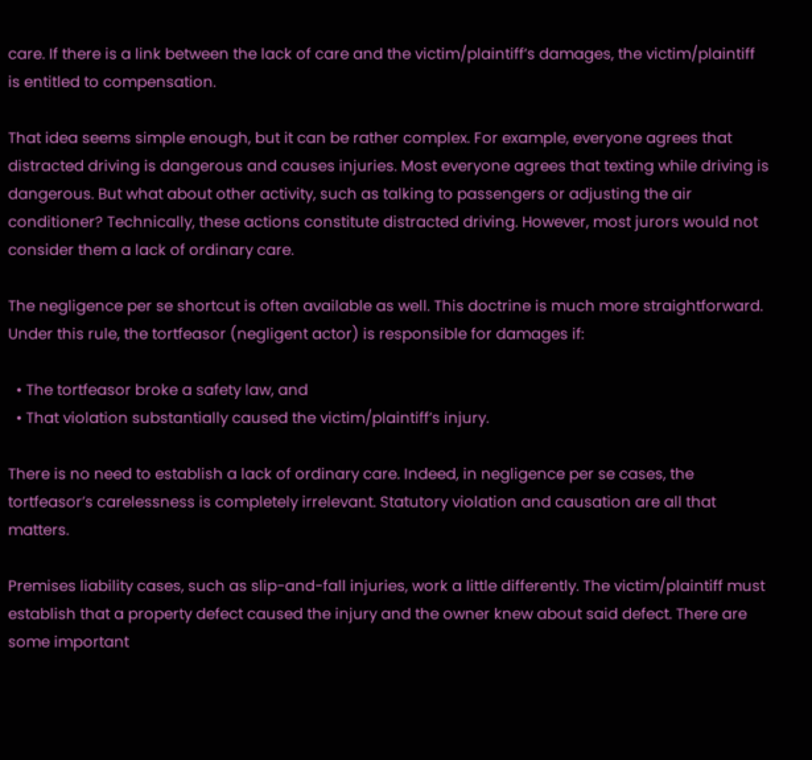care. If there is a link between the lack of care and the victim/plaintiff’s damages, the victim/plaintiff is entitled to compensation.

That idea seems simple enough, but it can be rather complex. For example, everyone agrees that distracted driving is dangerous and causes injuries. Most everyone agrees that texting while driving is dangerous. But what about other activity, such as talking to passengers or adjusting the air conditioner? Technically, these actions constitute distracted driving. However, most jurors would not consider them a lack of ordinary care.

The negligence per se shortcut is often available as well. This doctrine is much more straightforward. Under this rule, the tortfeasor (negligent actor) is responsible for damages if:

  • The tortfeasor broke a safety law, and
  • That violation substantially caused the victim/plaintiff’s injury.

There is no need to establish a lack of ordinary care. Indeed, in negligence per se cases, the tortfeasor’s carelessness is completely irrelevant. Statutory violation and causation are all that matters.

Premises liability cases, such as slip-and-fall injuries, work a little differently. The victim/plaintiff must establish that a property defect caused the injury and the owner knew about said defect. There are some important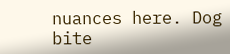nuances here. Dog bite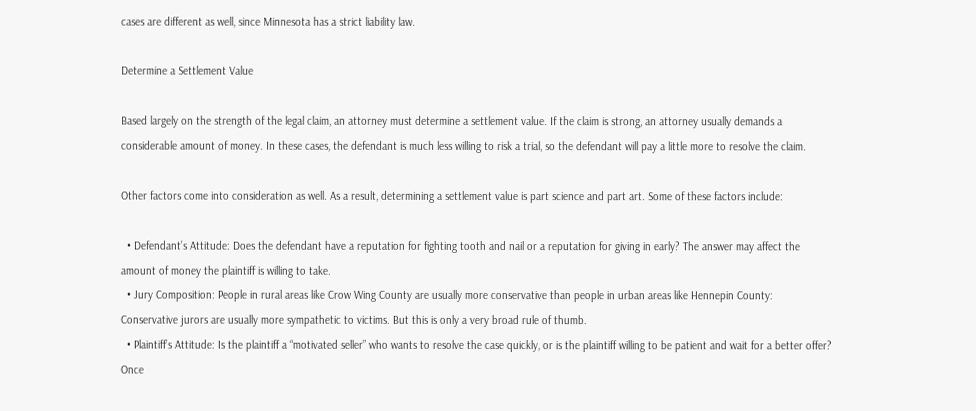cases are different as well, since Minnesota has a strict liability law.

Determine a Settlement Value

Based largely on the strength of the legal claim, an attorney must determine a settlement value. If the claim is strong, an attorney usually demands a considerable amount of money. In these cases, the defendant is much less willing to risk a trial, so the defendant will pay a little more to resolve the claim.

Other factors come into consideration as well. As a result, determining a settlement value is part science and part art. Some of these factors include:

  • Defendant’s Attitude: Does the defendant have a reputation for fighting tooth and nail or a reputation for giving in early? The answer may affect the amount of money the plaintiff is willing to take.
  • Jury Composition: People in rural areas like Crow Wing County are usually more conservative than people in urban areas like Hennepin County: Conservative jurors are usually more sympathetic to victims. But this is only a very broad rule of thumb.
  • Plaintiff’s Attitude: Is the plaintiff a “motivated seller” who wants to resolve the case quickly, or is the plaintiff willing to be patient and wait for a better offer? Once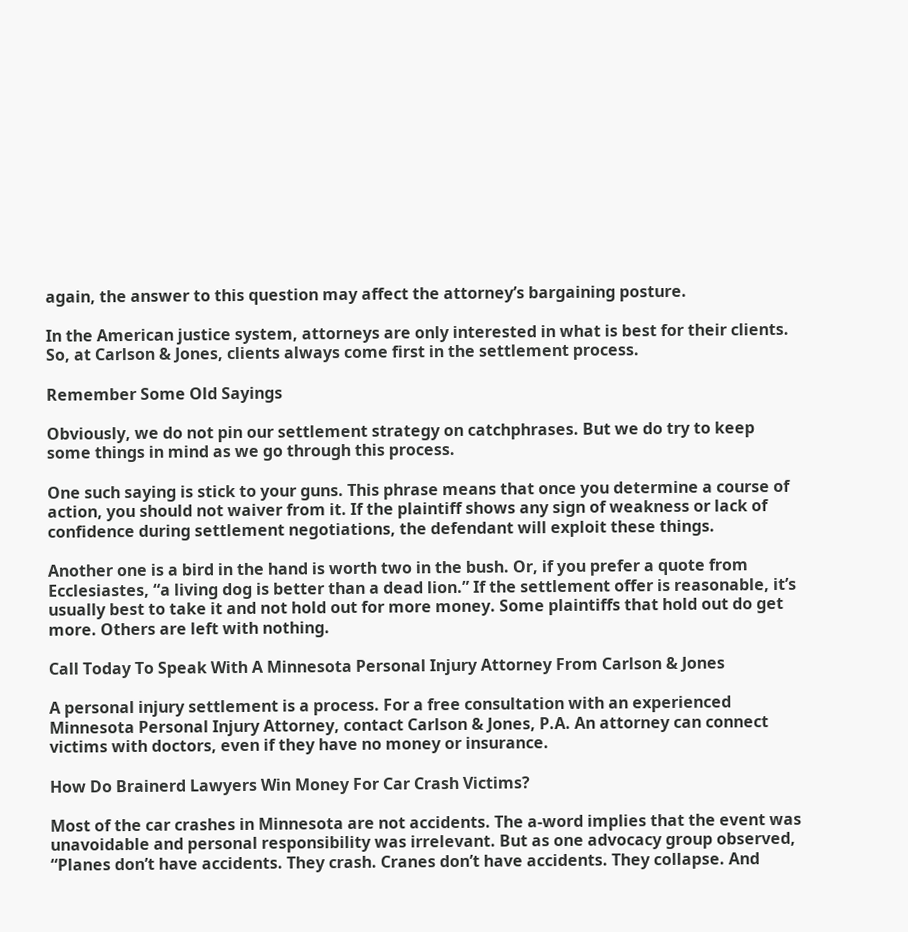again, the answer to this question may affect the attorney’s bargaining posture.

In the American justice system, attorneys are only interested in what is best for their clients. So, at Carlson & Jones, clients always come first in the settlement process.

Remember Some Old Sayings

Obviously, we do not pin our settlement strategy on catchphrases. But we do try to keep some things in mind as we go through this process.

One such saying is stick to your guns. This phrase means that once you determine a course of action, you should not waiver from it. If the plaintiff shows any sign of weakness or lack of confidence during settlement negotiations, the defendant will exploit these things.

Another one is a bird in the hand is worth two in the bush. Or, if you prefer a quote from Ecclesiastes, “a living dog is better than a dead lion.” If the settlement offer is reasonable, it’s usually best to take it and not hold out for more money. Some plaintiffs that hold out do get more. Others are left with nothing.

Call Today To Speak With A Minnesota Personal Injury Attorney From Carlson & Jones

A personal injury settlement is a process. For a free consultation with an experienced Minnesota Personal Injury Attorney, contact Carlson & Jones, P.A. An attorney can connect victims with doctors, even if they have no money or insurance.

How Do Brainerd Lawyers Win Money For Car Crash Victims?

Most of the car crashes in Minnesota are not accidents. The a-word implies that the event was unavoidable and personal responsibility was irrelevant. But as one advocacy group observed, “Planes don’t have accidents. They crash. Cranes don’t have accidents. They collapse. And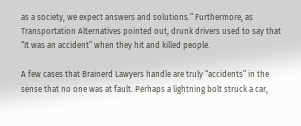as a society, we expect answers and solutions.” Furthermore, as Transportation Alternatives pointed out, drunk drivers used to say that “It was an accident” when they hit and killed people.

A few cases that Brainerd Lawyers handle are truly “accidents” in the sense that no one was at fault. Perhaps a lightning bolt struck a car,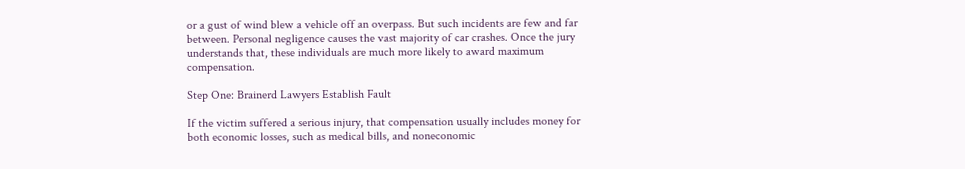or a gust of wind blew a vehicle off an overpass. But such incidents are few and far between. Personal negligence causes the vast majority of car crashes. Once the jury understands that, these individuals are much more likely to award maximum compensation.

Step One: Brainerd Lawyers Establish Fault

If the victim suffered a serious injury, that compensation usually includes money for both economic losses, such as medical bills, and noneconomic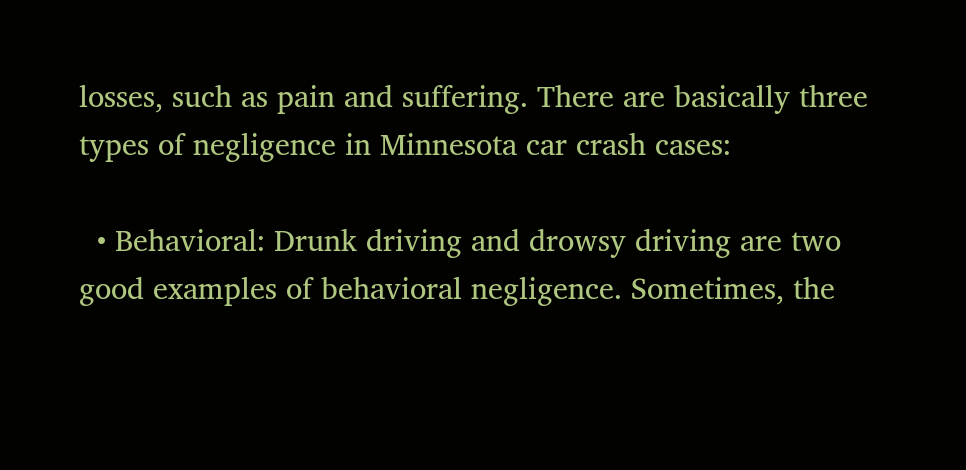losses, such as pain and suffering. There are basically three types of negligence in Minnesota car crash cases:

  • Behavioral: Drunk driving and drowsy driving are two good examples of behavioral negligence. Sometimes, the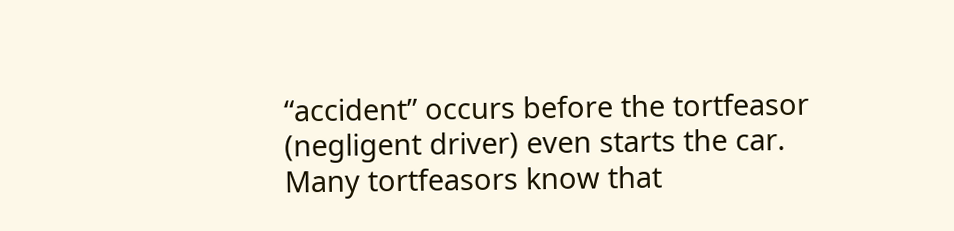“accident” occurs before the tortfeasor (negligent driver) even starts the car. Many tortfeasors know that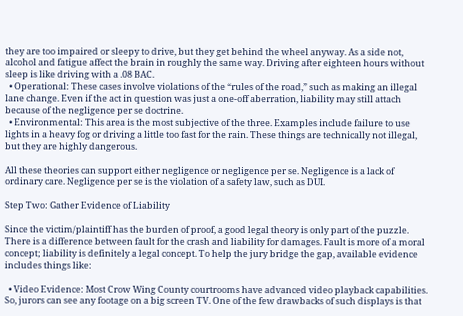they are too impaired or sleepy to drive, but they get behind the wheel anyway. As a side not, alcohol and fatigue affect the brain in roughly the same way. Driving after eighteen hours without sleep is like driving with a .08 BAC.
  • Operational: These cases involve violations of the “rules of the road,” such as making an illegal lane change. Even if the act in question was just a one-off aberration, liability may still attach because of the negligence per se doctrine.
  • Environmental: This area is the most subjective of the three. Examples include failure to use lights in a heavy fog or driving a little too fast for the rain. These things are technically not illegal, but they are highly dangerous.

All these theories can support either negligence or negligence per se. Negligence is a lack of ordinary care. Negligence per se is the violation of a safety law, such as DUI.

Step Two: Gather Evidence of Liability

Since the victim/plaintiff has the burden of proof, a good legal theory is only part of the puzzle. There is a difference between fault for the crash and liability for damages. Fault is more of a moral concept; liability is definitely a legal concept. To help the jury bridge the gap, available evidence includes things like:

  • Video Evidence: Most Crow Wing County courtrooms have advanced video playback capabilities. So, jurors can see any footage on a big screen TV. One of the few drawbacks of such displays is that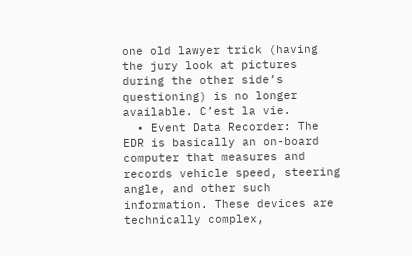one old lawyer trick (having the jury look at pictures during the other side’s questioning) is no longer available. C’est la vie.
  • Event Data Recorder: The EDR is basically an on-board computer that measures and records vehicle speed, steering angle, and other such information. These devices are technically complex,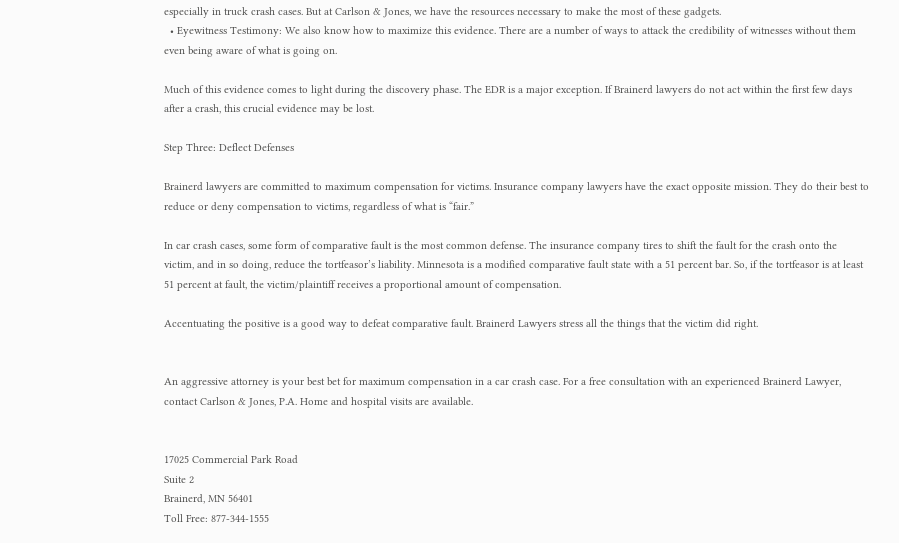especially in truck crash cases. But at Carlson & Jones, we have the resources necessary to make the most of these gadgets.
  • Eyewitness Testimony: We also know how to maximize this evidence. There are a number of ways to attack the credibility of witnesses without them even being aware of what is going on.

Much of this evidence comes to light during the discovery phase. The EDR is a major exception. If Brainerd lawyers do not act within the first few days after a crash, this crucial evidence may be lost.

Step Three: Deflect Defenses

Brainerd lawyers are committed to maximum compensation for victims. Insurance company lawyers have the exact opposite mission. They do their best to reduce or deny compensation to victims, regardless of what is “fair.”

In car crash cases, some form of comparative fault is the most common defense. The insurance company tires to shift the fault for the crash onto the victim, and in so doing, reduce the tortfeasor’s liability. Minnesota is a modified comparative fault state with a 51 percent bar. So, if the tortfeasor is at least 51 percent at fault, the victim/plaintiff receives a proportional amount of compensation.

Accentuating the positive is a good way to defeat comparative fault. Brainerd Lawyers stress all the things that the victim did right.


An aggressive attorney is your best bet for maximum compensation in a car crash case. For a free consultation with an experienced Brainerd Lawyer, contact Carlson & Jones, P.A. Home and hospital visits are available.


17025 Commercial Park Road
Suite 2
Brainerd, MN 56401
Toll Free: 877-344-1555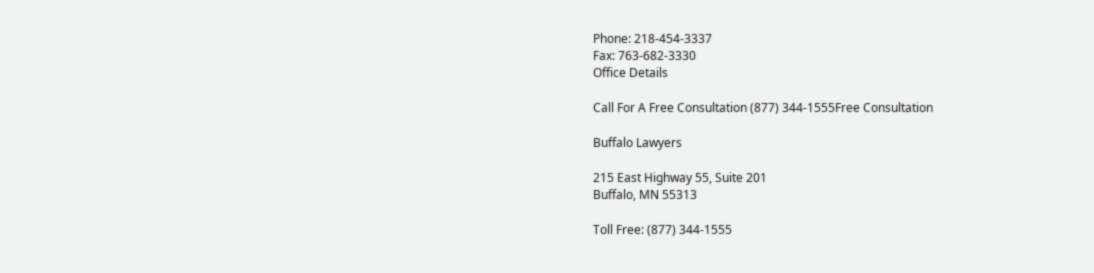Phone: 218-454-3337
Fax: 763-682-3330
Office Details

Call For A Free Consultation (877) 344-1555Free Consultation

Buffalo Lawyers

215 East Highway 55, Suite 201
Buffalo, MN 55313

Toll Free: (877) 344-1555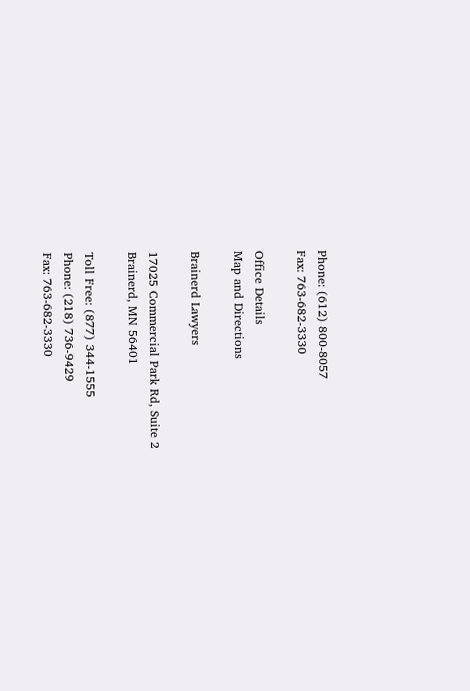Phone: (612) 800-8057
Fax: 763-682-3330

Office Details
Map and Directions

Brainerd Lawyers

17025 Commercial Park Rd, Suite 2
Brainerd, MN 56401

Toll Free: (877) 344-1555
Phone: (218) 736-9429
Fax: 763-682-3330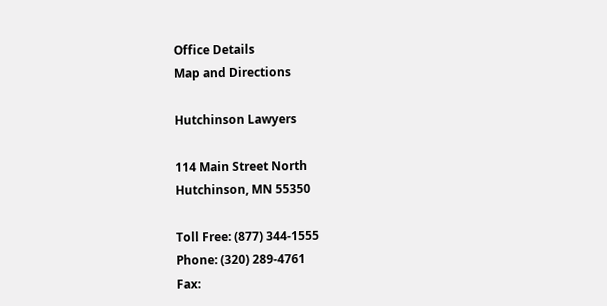Office Details
Map and Directions

Hutchinson Lawyers

114 Main Street North
Hutchinson, MN 55350

Toll Free: (877) 344-1555
Phone: (320) 289-4761
Fax: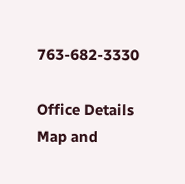763-682-3330

Office Details
Map and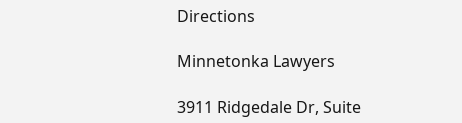Directions

Minnetonka Lawyers

3911 Ridgedale Dr, Suite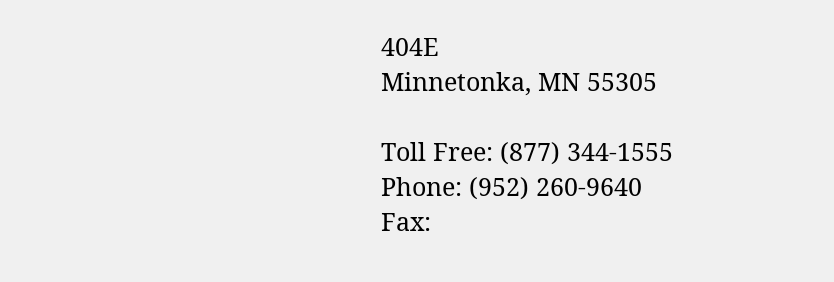404E
Minnetonka, MN 55305

Toll Free: (877) 344-1555
Phone: (952) 260-9640
Fax: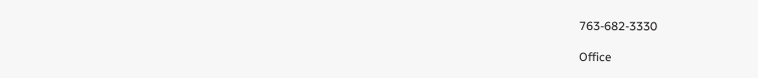763-682-3330

Office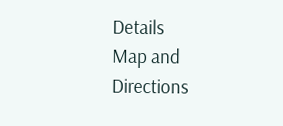Details
Map and Directions